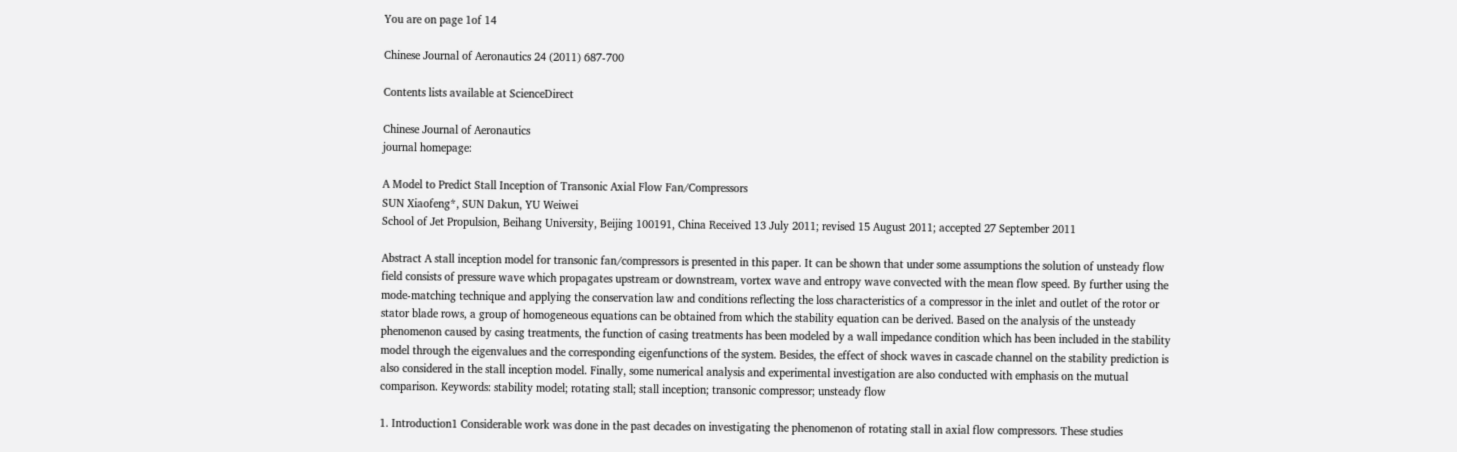You are on page 1of 14

Chinese Journal of Aeronautics 24 (2011) 687-700

Contents lists available at ScienceDirect

Chinese Journal of Aeronautics
journal homepage:

A Model to Predict Stall Inception of Transonic Axial Flow Fan/Compressors
SUN Xiaofeng*, SUN Dakun, YU Weiwei
School of Jet Propulsion, Beihang University, Beijing 100191, China Received 13 July 2011; revised 15 August 2011; accepted 27 September 2011

Abstract A stall inception model for transonic fan/compressors is presented in this paper. It can be shown that under some assumptions the solution of unsteady flow field consists of pressure wave which propagates upstream or downstream, vortex wave and entropy wave convected with the mean flow speed. By further using the mode-matching technique and applying the conservation law and conditions reflecting the loss characteristics of a compressor in the inlet and outlet of the rotor or stator blade rows, a group of homogeneous equations can be obtained from which the stability equation can be derived. Based on the analysis of the unsteady phenomenon caused by casing treatments, the function of casing treatments has been modeled by a wall impedance condition which has been included in the stability model through the eigenvalues and the corresponding eigenfunctions of the system. Besides, the effect of shock waves in cascade channel on the stability prediction is also considered in the stall inception model. Finally, some numerical analysis and experimental investigation are also conducted with emphasis on the mutual comparison. Keywords: stability model; rotating stall; stall inception; transonic compressor; unsteady flow

1. Introduction1 Considerable work was done in the past decades on investigating the phenomenon of rotating stall in axial flow compressors. These studies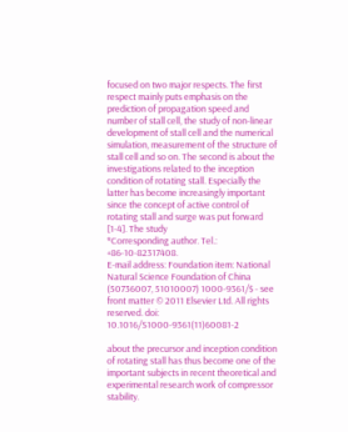focused on two major respects. The first respect mainly puts emphasis on the prediction of propagation speed and number of stall cell, the study of non-linear development of stall cell and the numerical simulation, measurement of the structure of stall cell and so on. The second is about the investigations related to the inception condition of rotating stall. Especially the latter has become increasingly important since the concept of active control of rotating stall and surge was put forward [1-4]. The study
*Corresponding author. Tel.: +86-10-82317408.
E-mail address: Foundation item: National Natural Science Foundation of China (50736007, 51010007) 1000-9361/$ - see front matter © 2011 Elsevier Ltd. All rights reserved. doi: 10.1016/S1000-9361(11)60081-2

about the precursor and inception condition of rotating stall has thus become one of the important subjects in recent theoretical and experimental research work of compressor stability.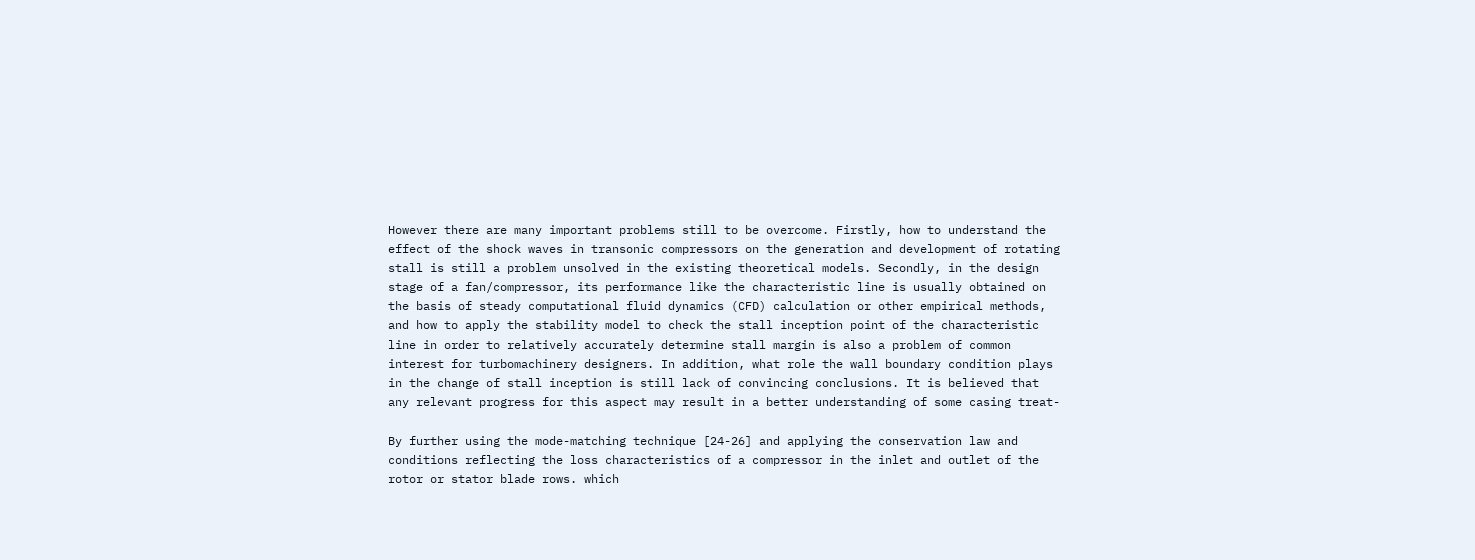However there are many important problems still to be overcome. Firstly, how to understand the effect of the shock waves in transonic compressors on the generation and development of rotating stall is still a problem unsolved in the existing theoretical models. Secondly, in the design stage of a fan/compressor, its performance like the characteristic line is usually obtained on the basis of steady computational fluid dynamics (CFD) calculation or other empirical methods, and how to apply the stability model to check the stall inception point of the characteristic line in order to relatively accurately determine stall margin is also a problem of common interest for turbomachinery designers. In addition, what role the wall boundary condition plays in the change of stall inception is still lack of convincing conclusions. It is believed that any relevant progress for this aspect may result in a better understanding of some casing treat-

By further using the mode-matching technique [24-26] and applying the conservation law and conditions reflecting the loss characteristics of a compressor in the inlet and outlet of the rotor or stator blade rows. which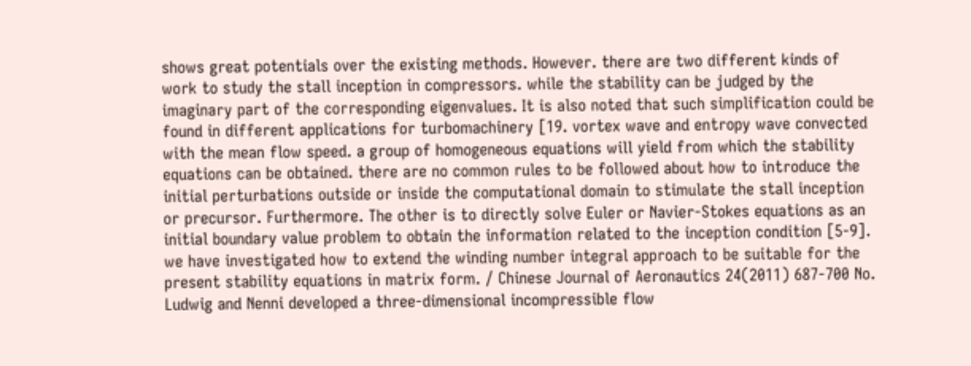shows great potentials over the existing methods. However. there are two different kinds of work to study the stall inception in compressors. while the stability can be judged by the imaginary part of the corresponding eigenvalues. It is also noted that such simplification could be found in different applications for turbomachinery [19. vortex wave and entropy wave convected with the mean flow speed. a group of homogeneous equations will yield from which the stability equations can be obtained. there are no common rules to be followed about how to introduce the initial perturbations outside or inside the computational domain to stimulate the stall inception or precursor. Furthermore. The other is to directly solve Euler or Navier-Stokes equations as an initial boundary value problem to obtain the information related to the inception condition [5-9]. we have investigated how to extend the winding number integral approach to be suitable for the present stability equations in matrix form. / Chinese Journal of Aeronautics 24(2011) 687-700 No. Ludwig and Nenni developed a three-dimensional incompressible flow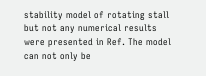stability model of rotating stall but not any numerical results were presented in Ref. The model can not only be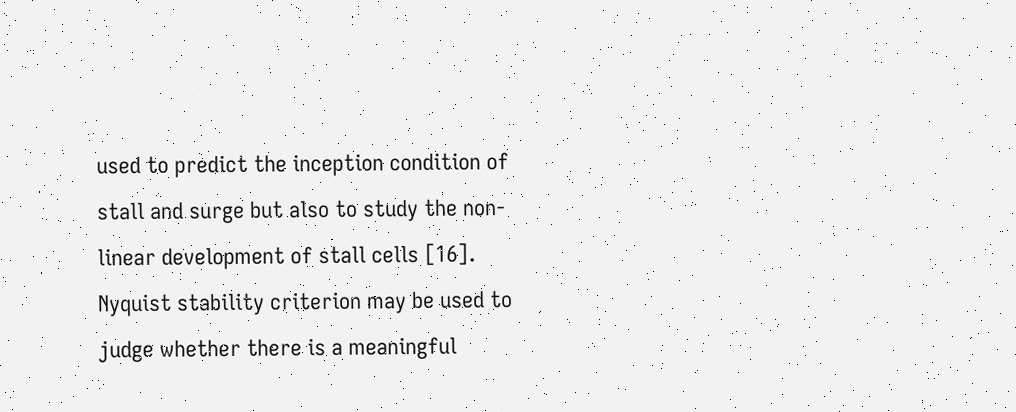used to predict the inception condition of stall and surge but also to study the non-linear development of stall cells [16]. Nyquist stability criterion may be used to judge whether there is a meaningful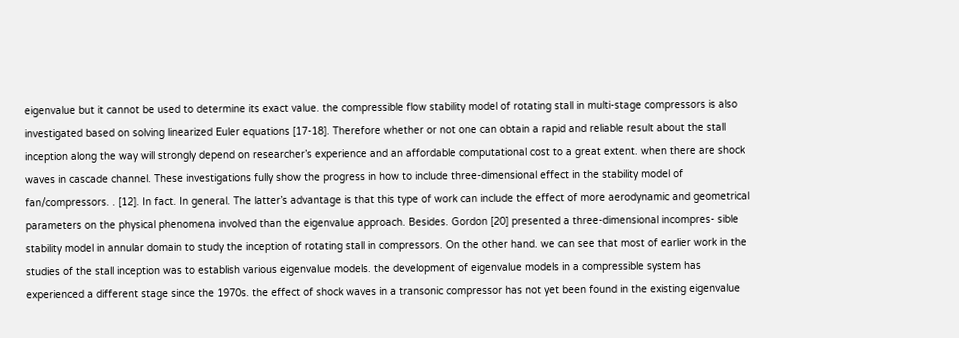eigenvalue but it cannot be used to determine its exact value. the compressible flow stability model of rotating stall in multi-stage compressors is also investigated based on solving linearized Euler equations [17-18]. Therefore whether or not one can obtain a rapid and reliable result about the stall inception along the way will strongly depend on researcher’s experience and an affordable computational cost to a great extent. when there are shock waves in cascade channel. These investigations fully show the progress in how to include three-dimensional effect in the stability model of fan/compressors. . [12]. In fact. In general. The latter’s advantage is that this type of work can include the effect of more aerodynamic and geometrical parameters on the physical phenomena involved than the eigenvalue approach. Besides. Gordon [20] presented a three-dimensional incompres- sible stability model in annular domain to study the inception of rotating stall in compressors. On the other hand. we can see that most of earlier work in the studies of the stall inception was to establish various eigenvalue models. the development of eigenvalue models in a compressible system has experienced a different stage since the 1970s. the effect of shock waves in a transonic compressor has not yet been found in the existing eigenvalue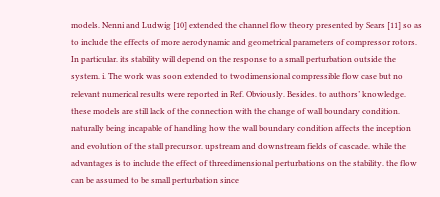models. Nenni and Ludwig [10] extended the channel flow theory presented by Sears [11] so as to include the effects of more aerodynamic and geometrical parameters of compressor rotors. In particular. its stability will depend on the response to a small perturbation outside the system. i. The work was soon extended to twodimensional compressible flow case but no relevant numerical results were reported in Ref. Obviously. Besides. to authors’ knowledge. these models are still lack of the connection with the change of wall boundary condition. naturally being incapable of handling how the wall boundary condition affects the inception and evolution of the stall precursor. upstream and downstream fields of cascade. while the advantages is to include the effect of threedimensional perturbations on the stability. the flow can be assumed to be small perturbation since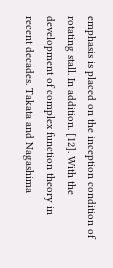emphasis is placed on the inception condition of rotating stall. In addition. [12]. With the development of complex function theory in recent decades. Takata and Nagashima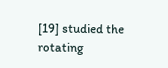[19] studied the rotating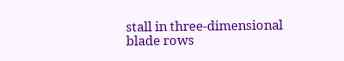stall in three-dimensional blade rows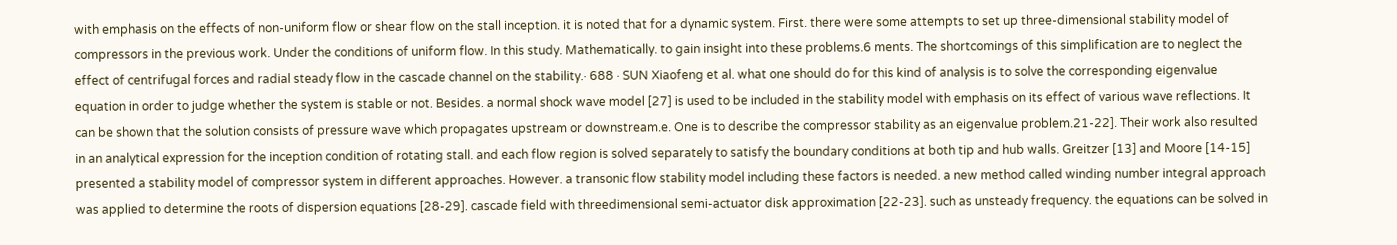with emphasis on the effects of non-uniform flow or shear flow on the stall inception. it is noted that for a dynamic system. First. there were some attempts to set up three-dimensional stability model of compressors in the previous work. Under the conditions of uniform flow. In this study. Mathematically. to gain insight into these problems.6 ments. The shortcomings of this simplification are to neglect the effect of centrifugal forces and radial steady flow in the cascade channel on the stability.· 688 · SUN Xiaofeng et al. what one should do for this kind of analysis is to solve the corresponding eigenvalue equation in order to judge whether the system is stable or not. Besides. a normal shock wave model [27] is used to be included in the stability model with emphasis on its effect of various wave reflections. It can be shown that the solution consists of pressure wave which propagates upstream or downstream.e. One is to describe the compressor stability as an eigenvalue problem.21-22]. Their work also resulted in an analytical expression for the inception condition of rotating stall. and each flow region is solved separately to satisfy the boundary conditions at both tip and hub walls. Greitzer [13] and Moore [14-15] presented a stability model of compressor system in different approaches. However. a transonic flow stability model including these factors is needed. a new method called winding number integral approach was applied to determine the roots of dispersion equations [28-29]. cascade field with threedimensional semi-actuator disk approximation [22-23]. such as unsteady frequency. the equations can be solved in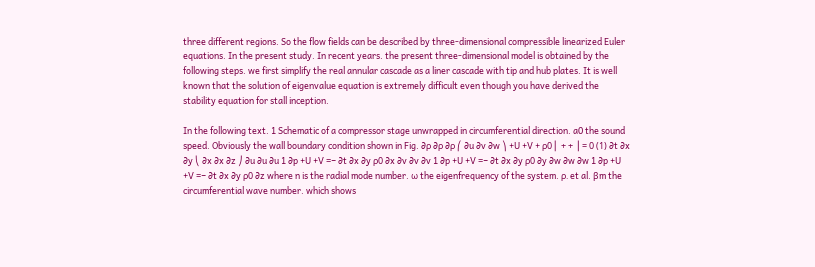three different regions. So the flow fields can be described by three-dimensional compressible linearized Euler equations. In the present study. In recent years. the present three-dimensional model is obtained by the following steps. we first simplify the real annular cascade as a liner cascade with tip and hub plates. It is well known that the solution of eigenvalue equation is extremely difficult even though you have derived the stability equation for stall inception.

In the following text. 1 Schematic of a compressor stage unwrapped in circumferential direction. a0 the sound speed. Obviously the wall boundary condition shown in Fig. ∂ρ ∂ρ ∂ρ ⎛ ∂u ∂v ∂w ⎞ +U +V + ρ0 ⎜ + + ⎟ = 0 (1) ∂t ∂x ∂y ⎝ ∂x ∂x ∂z ⎠ ∂u ∂u ∂u 1 ∂p +U +V =− ∂t ∂x ∂y ρ0 ∂x ∂v ∂v ∂v 1 ∂p +U +V =− ∂t ∂x ∂y ρ0 ∂y ∂w ∂w ∂w 1 ∂p +U +V =− ∂t ∂x ∂y ρ0 ∂z where n is the radial mode number. ω the eigenfrequency of the system. ρ. et al. βm the circumferential wave number. which shows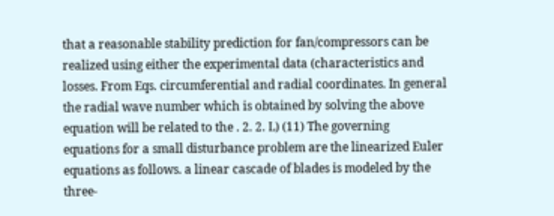that a reasonable stability prediction for fan/compressors can be realized using either the experimental data (characteristics and losses. From Eqs. circumferential and radial coordinates. In general the radial wave number which is obtained by solving the above equation will be related to the . 2. 2. L) (11) The governing equations for a small disturbance problem are the linearized Euler equations as follows. a linear cascade of blades is modeled by the three-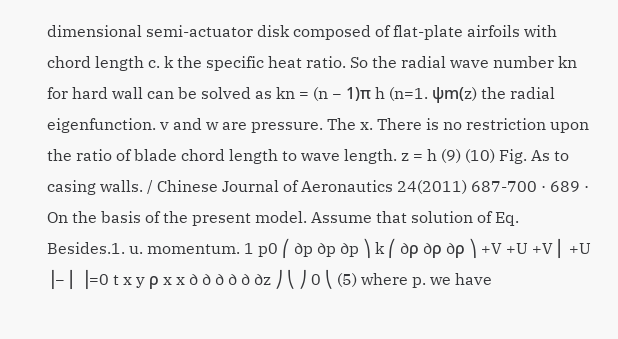dimensional semi-actuator disk composed of flat-plate airfoils with chord length c. k the specific heat ratio. So the radial wave number kn for hard wall can be solved as kn = (n − 1)π h (n=1. ψm(z) the radial eigenfunction. v and w are pressure. The x. There is no restriction upon the ratio of blade chord length to wave length. z = h (9) (10) Fig. As to casing walls. / Chinese Journal of Aeronautics 24(2011) 687-700 · 689 · On the basis of the present model. Assume that solution of Eq. Besides.1. u. momentum. 1 p0 ⎛ ∂p ∂p ∂p ⎞ k ⎛ ∂ρ ∂ρ ∂ρ ⎞ +V +U +V ⎜ +U ⎟− ⎜ ⎟=0 t x y ρ x x ∂ ∂ ∂ ∂ ∂ ∂z ⎠ ⎝ ⎠ 0 ⎝ (5) where p. we have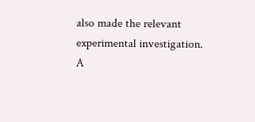also made the relevant experimental investigation. A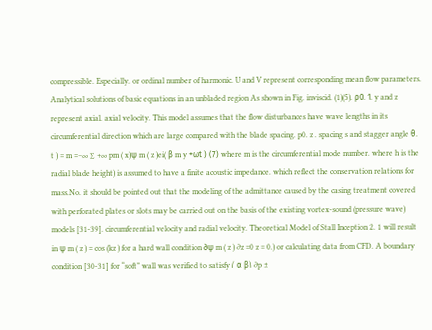compressible. Especially. or ordinal number of harmonic. U and V represent corresponding mean flow parameters. Analytical solutions of basic equations in an unbladed region As shown in Fig. inviscid. (1)(5). ρ0. 1. y and z represent axial. axial velocity. This model assumes that the flow disturbances have wave lengths in its circumferential direction which are large compared with the blade spacing. p0. z . spacing s and stagger angle θ. t ) = m =−∞ ∑ +∞ pm ( x)ψ m ( z )ei( β m y +ωt ) (7) where m is the circumferential mode number. where h is the radial blade height) is assumed to have a finite acoustic impedance. which reflect the conservation relations for mass.No. it should be pointed out that the modeling of the admittance caused by the casing treatment covered with perforated plates or slots may be carried out on the basis of the existing vortex-sound (pressure wave) models [31-39]. circumferential velocity and radial velocity. Theoretical Model of Stall Inception 2. 1 will result in ψ m ( z ) = cos (kz ) for a hard wall condition ∂ψ m ( z ) ∂z =0 z = 0.) or calculating data from CFD. A boundary condition [30-31] for “soft” wall was verified to satisfy ⎛ α β⎞ ∂p ±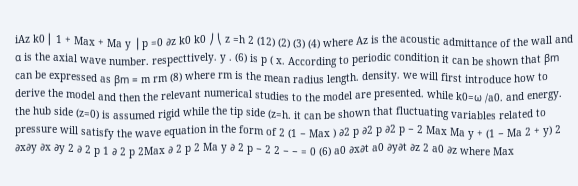iAz k0 ⎜ 1 + Max + Ma y ⎟ p =0 ∂z k0 k0 ⎠ ⎝ z =h 2 (12) (2) (3) (4) where Az is the acoustic admittance of the wall and α is the axial wave number. respecttively. y . (6) is p ( x. According to periodic condition it can be shown that βm can be expressed as βm = m rm (8) where rm is the mean radius length. density. we will first introduce how to derive the model and then the relevant numerical studies to the model are presented. while k0=ω /a0. and energy. the hub side (z=0) is assumed rigid while the tip side (z=h. it can be shown that fluctuating variables related to pressure will satisfy the wave equation in the form of 2 (1 − Max ) ∂2 p ∂2 p ∂2 p − 2 Max Ma y + (1 − Ma 2 + y) 2 ∂x∂y ∂x ∂y 2 ∂ 2 p 1 ∂ 2 p 2Max ∂ 2 p 2 Ma y ∂ 2 p − 2 2 − − = 0 (6) a0 ∂x∂t a0 ∂y∂t ∂z 2 a0 ∂z where Max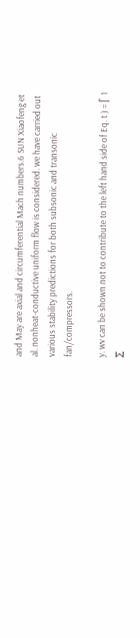and May are axial and circumferential Mach numbers.6 SUN Xiaofeng et al. nonheat-conductive uniform flow is considered. we have carried out various stability predictions for both subsonic and transonic fan/compressors.

y. wv can be shown not to contribute to the left hand side of Eq. t ) = ⎡ 1 ∑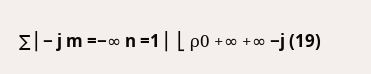∑ ⎢− j m =−∞ n =1 ⎢ ⎣ ρ0 +∞ +∞ −j (19)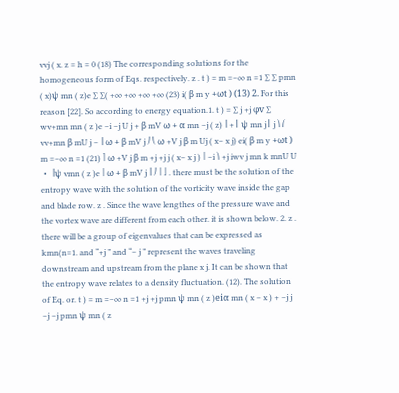vvj ( x. z = h = 0 (18) The corresponding solutions for the homogeneous form of Eqs. respectively. z . t ) = m =−∞ n =1 ∑ ∑ pmn ( x)ψ mn ( z)e ∑ ∑( +∞ +∞ +∞ +∞ (23) i( β m y +ωt ) (13) 2. For this reason [22]. So according to energy equation.1. t ) = ∑ j +j φv ∑ wv+mn mn ( z )e −i −j U j + β mV ω + α mn −j ( z) ⎟ + ⎜ ψ mn j ⎜ j ⎞ ⎛ vv+mn β mU j − ⎟ ω + β mV j ⎠ ⎝ ω +V j β m Uj ( x− x j) ei( β m y +ωt ) m =−∞ n =1 (21) ⎤ ω +V j β m +j +j j ( x− x j ) ⎥ −i ⎞ +j iwv j mn k mnU U ・ ⎟ψ vmn ( z )e ⎥ ω + β mV j ⎟ ⎠ ⎥ ⎦ . there must be the solution of the entropy wave with the solution of the vorticity wave inside the gap and blade row. z . Since the wave lengthes of the pressure wave and the vortex wave are different from each other. it is shown below. 2. z . there will be a group of eigenvalues that can be expressed as kmn(n=1. and “+j ” and “− j ” represent the waves traveling downstream and upstream from the plane x j. It can be shown that the entropy wave relates to a density fluctuation. (12). The solution of Eq. or. t ) = m =−∞ n =1 +j +j pmn ψ mn ( z )eiα mn ( x − x ) + −j j −j −j pmn ψ mn ( z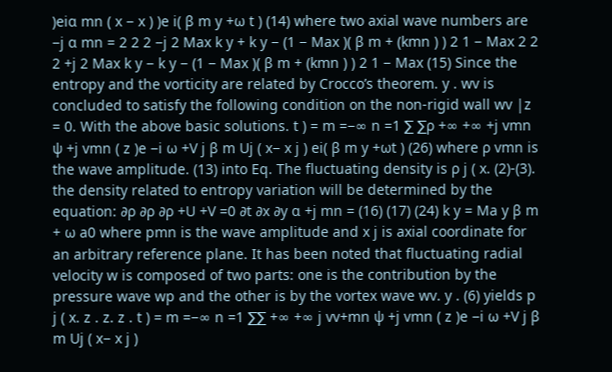)eiα mn ( x − x ) )e i( β m y +ω t ) (14) where two axial wave numbers are −j α mn = 2 2 2 −j 2 Max k y + k y − (1 − Max )( β m + (kmn ) ) 2 1 − Max 2 2 2 +j 2 Max k y − k y − (1 − Max )( β m + (kmn ) ) 2 1 − Max (15) Since the entropy and the vorticity are related by Crocco’s theorem. y . wv is concluded to satisfy the following condition on the non-rigid wall wv |z = 0. With the above basic solutions. t ) = m =−∞ n =1 ∑ ∑ρ +∞ +∞ +j vmn ψ +j vmn ( z )e −i ω +V j β m Uj ( x− x j ) ei( β m y +ωt ) (26) where ρ vmn is the wave amplitude. (13) into Eq. The fluctuating density is ρ j ( x. (2)-(3). the density related to entropy variation will be determined by the equation: ∂ρ ∂ρ ∂ρ +U +V =0 ∂t ∂x ∂y α +j mn = (16) (17) (24) k y = Ma y β m + ω a0 where pmn is the wave amplitude and x j is axial coordinate for an arbitrary reference plane. It has been noted that fluctuating radial velocity w is composed of two parts: one is the contribution by the pressure wave wp and the other is by the vortex wave wv. y . (6) yields p j ( x. z . z. z . t ) = m =−∞ n =1 ∑∑ +∞ +∞ j vv+mn ψ +j vmn ( z )e −i ω +V j β m Uj ( x− x j )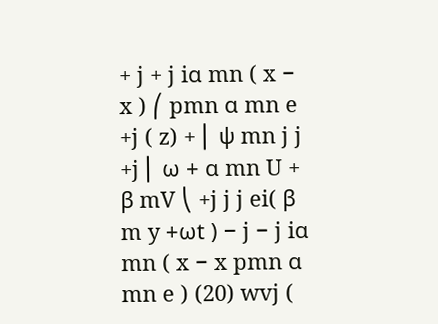+ j + j iα mn ( x − x ) ⎛ pmn α mn e +j ( z) + ⎜ ψ mn j j +j ⎜ ω + α mn U + β mV ⎝ +j j j ei( β m y +ωt ) − j − j iα mn ( x − x pmn α mn e ) (20) wvj (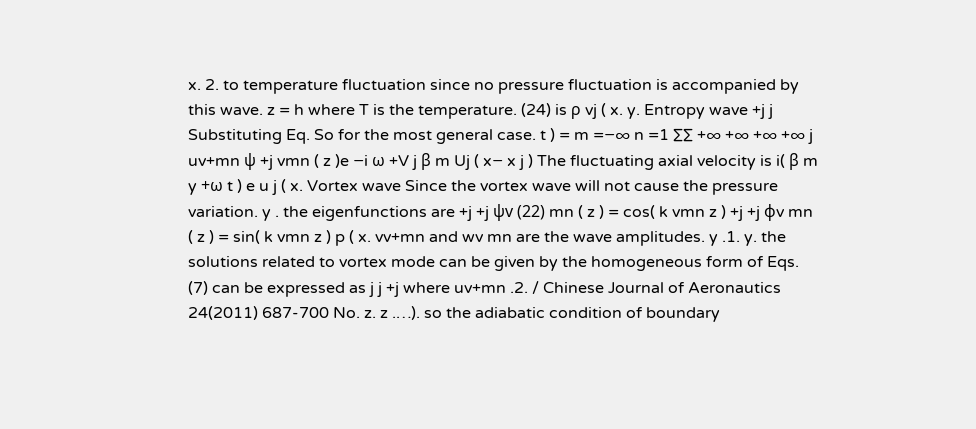x. 2. to temperature fluctuation since no pressure fluctuation is accompanied by this wave. z = h where T is the temperature. (24) is ρ vj ( x. y. Entropy wave +j j Substituting Eq. So for the most general case. t ) = m =−∞ n =1 ∑∑ +∞ +∞ +∞ +∞ j uv+mn ψ +j vmn ( z )e −i ω +V j β m Uj ( x− x j ) The fluctuating axial velocity is i( β m y +ω t ) e u j ( x. Vortex wave Since the vortex wave will not cause the pressure variation. y . the eigenfunctions are +j +j ψv (22) mn ( z ) = cos( k vmn z ) +j +j φv mn ( z ) = sin( k vmn z ) p ( x. vv+mn and wv mn are the wave amplitudes. y .1. y. the solutions related to vortex mode can be given by the homogeneous form of Eqs. (7) can be expressed as j j +j where uv+mn .2. / Chinese Journal of Aeronautics 24(2011) 687-700 No. z. z .…). so the adiabatic condition of boundary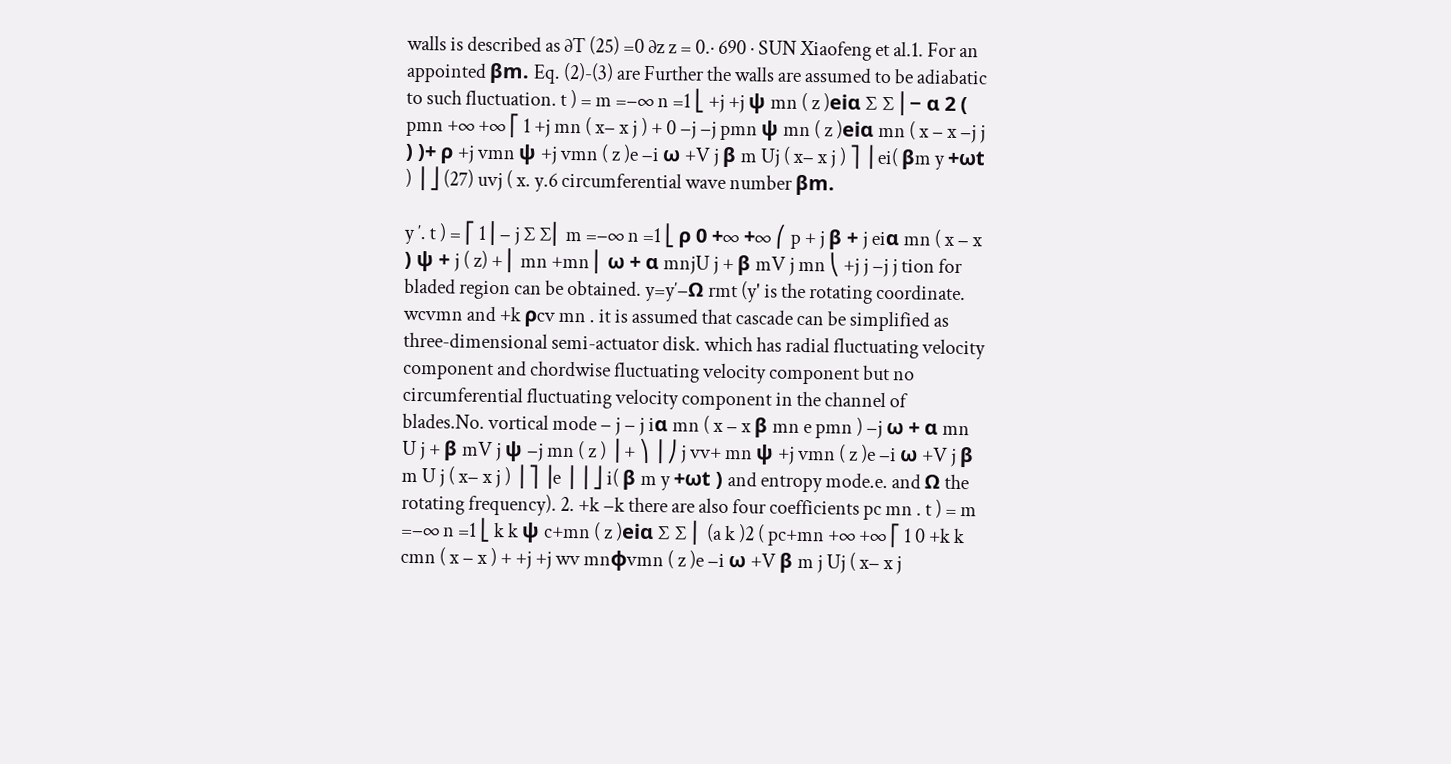walls is described as ∂T (25) =0 ∂z z = 0.· 690 · SUN Xiaofeng et al.1. For an appointed βm. Eq. (2)-(3) are Further the walls are assumed to be adiabatic to such fluctuation. t ) = m =−∞ n =1 ⎣ +j +j ψ mn ( z )eiα ∑ ∑ ⎢− α 2 ( pmn +∞ +∞ ⎡ 1 +j mn ( x− x j ) + 0 −j −j pmn ψ mn ( z )eiα mn ( x − x −j j ) )+ ρ +j vmn ψ +j vmn ( z )e −i ω +V j β m Uj ( x− x j ) ⎤ ⎥ ei( βm y +ωt ) ⎥ ⎦ (27) uvj ( x. y.6 circumferential wave number βm.

y ′. t ) = ⎡ 1 ⎢− j ∑ ∑⎢ m =−∞ n =1 ⎣ ρ 0 +∞ +∞ ⎛ p + j β + j eiα mn ( x − x ) ψ + j ( z) + ⎜ mn +mn ⎜ ω + α mnjU j + β mV j mn ⎝ +j j −j j tion for bladed region can be obtained. y=y′−Ω rmt (y' is the rotating coordinate. wcvmn and +k ρcv mn . it is assumed that cascade can be simplified as three-dimensional semi-actuator disk. which has radial fluctuating velocity component and chordwise fluctuating velocity component but no circumferential fluctuating velocity component in the channel of blades.No. vortical mode − j − j iα mn ( x − x β mn e pmn ) −j ω + α mn U j + β mV j ψ −j mn ( z ) ⎟ + ⎞ ⎟ ⎠ j vv+ mn ψ +j vmn ( z )e −i ω +V j β m U j ( x− x j ) ⎥ ⎤ ⎥e ⎥ ⎥ ⎦ i( β m y +ωt ) and entropy mode.e. and Ω the rotating frequency). 2. +k −k there are also four coefficients pc mn . t ) = m =−∞ n =1 ⎣ k k ψ c+mn ( z )eiα ∑ ∑ ⎢ (a k )2 ( pc+mn +∞ +∞ ⎡ 1 0 +k k cmn ( x − x ) + +j +j wv mnφvmn ( z )e −i ω +V β m j Uj ( x− x j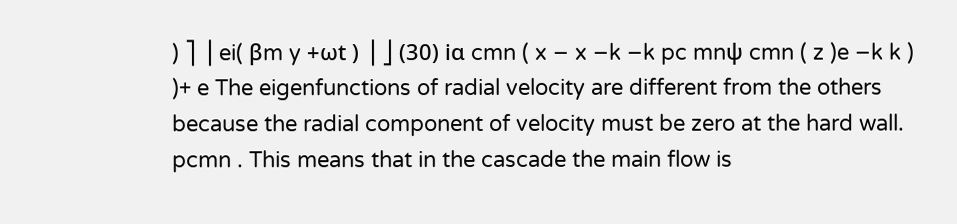) ⎤ ⎥ ei( βm y +ωt ) ⎥ ⎦ (30) iα cmn ( x − x −k −k pc mnψ cmn ( z )e −k k ) )+ e The eigenfunctions of radial velocity are different from the others because the radial component of velocity must be zero at the hard wall. pcmn . This means that in the cascade the main flow is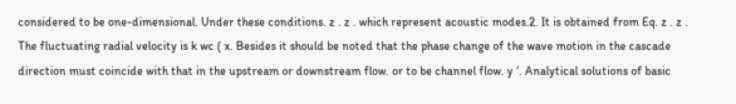considered to be one-dimensional. Under these conditions. z . z . which represent acoustic modes.2. It is obtained from Eq. z . z . The fluctuating radial velocity is k wc ( x. Besides it should be noted that the phase change of the wave motion in the cascade direction must coincide with that in the upstream or downstream flow. or to be channel flow. y ′. Analytical solutions of basic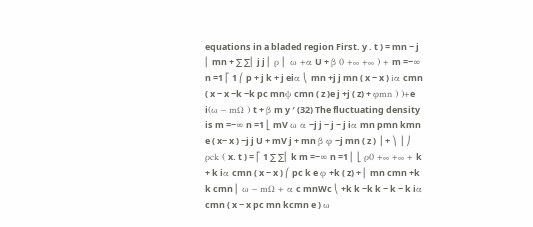equations in a bladed region First. y . t ) = mn − j ⎜ mn + ∑ ∑⎢ j j ⎢ ρ ⎜ ω +α U + β 0 +∞ +∞ ) + m =−∞ n =1 ⎡ 1 ⎛ p + j k + j eiα ⎝ mn +j j mn ( x − x ) iα cmn ( x − x −k −k pc mnψ cmn ( z )e j +j ( z) + φmn ) )+e i(ω − mΩ ) t + β m y ′ (32) The fluctuating density is m =−∞ n =1 ⎣ mV ω α −j j − j − j iα mn pmn kmn e ( x− x ) −j j U + mV j + mn β φ −j mn ( z ) ⎟ + ⎞ ⎟ ⎠ ρck ( x. t ) = ⎡ 1 ∑ ∑⎢ k m =−∞ n =1 ⎢ ⎣ ρ0 +∞ +∞ + k + k iα cmn ( x − x ) ⎛ pc k e φ +k ( z) + ⎜ mn cmn +k k cmn ⎜ ω − mΩ + α c mnWc ⎝ +k k −k k − k − k iα cmn ( x − x pc mn kcmn e ) ω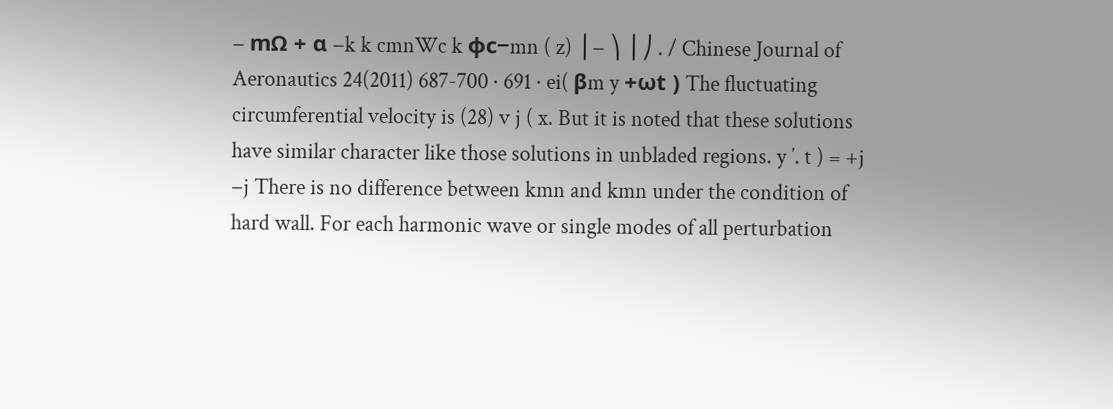− mΩ + α −k k cmnWc k φc−mn ( z) ⎟ − ⎞ ⎟ ⎠ . / Chinese Journal of Aeronautics 24(2011) 687-700 · 691 · ei( βm y +ωt ) The fluctuating circumferential velocity is (28) v j ( x. But it is noted that these solutions have similar character like those solutions in unbladed regions. y ′. t ) = +j −j There is no difference between kmn and kmn under the condition of hard wall. For each harmonic wave or single modes of all perturbation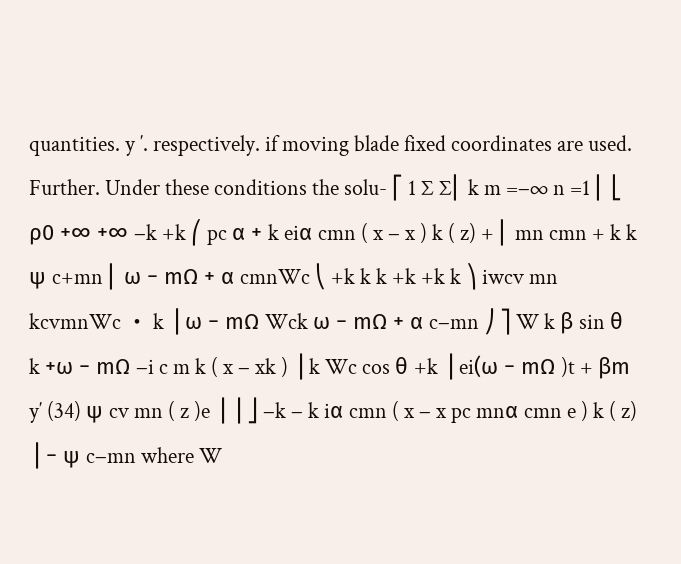quantities. y ′. respectively. if moving blade fixed coordinates are used. Further. Under these conditions the solu- ⎡ 1 ∑ ∑⎢ k m =−∞ n =1 ⎢ ⎣ ρ0 +∞ +∞ −k +k ⎛ pc α + k eiα cmn ( x − x ) k ( z) + ⎜ mn cmn + k k ψ c+mn ⎜ ω − mΩ + α cmnWc ⎝ +k k k +k +k k ⎞ iwcv mn kcvmnWc ・ k ⎟ ω − mΩ Wck ω − mΩ + α c−mn ⎠ ⎤ W k β sin θ k +ω − mΩ −i c m k ( x − xk ) ⎥ k Wc cos θ +k ⎥ ei(ω − mΩ )t + βm y′ (34) ψ cv mn ( z )e ⎥ ⎥ ⎦ −k − k iα cmn ( x − x pc mnα cmn e ) k ( z) ⎟ − ψ c−mn where W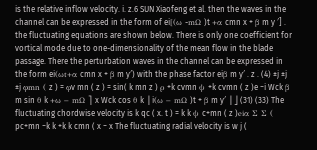is the relative inflow velocity. i. z.6 SUN Xiaofeng et al. then the waves in the channel can be expressed in the form of ei[(ω -mΩ )t +α cmn x + β m y ′] . the fluctuating equations are shown below. There is only one coefficient for vortical mode due to one-dimensionality of the mean flow in the blade passage. There the perturbation waves in the channel can be expressed in the form ei(ωt+α cmn x + β m y′) with the phase factor eiβ m y′ . z . (4) ±j ±j ±j φmn ( z ) = φv mn ( z ) = sin( k mn z ) ρ +k cvmn ψ +k cvmn ( z )e −i Wck β m sin θ k +ω − mΩ ⎤ x Wck cos θ k ⎥ i(ω − mΩ )t + β m y′ ⎥ ⎦ (31) (33) The fluctuating chordwise velocity is k qc ( x. t ) = k k ψ c+mn ( z )eiα ∑ ∑ ( pc+mn −k k +k k cmn ( x − x The fluctuating radial velocity is w j (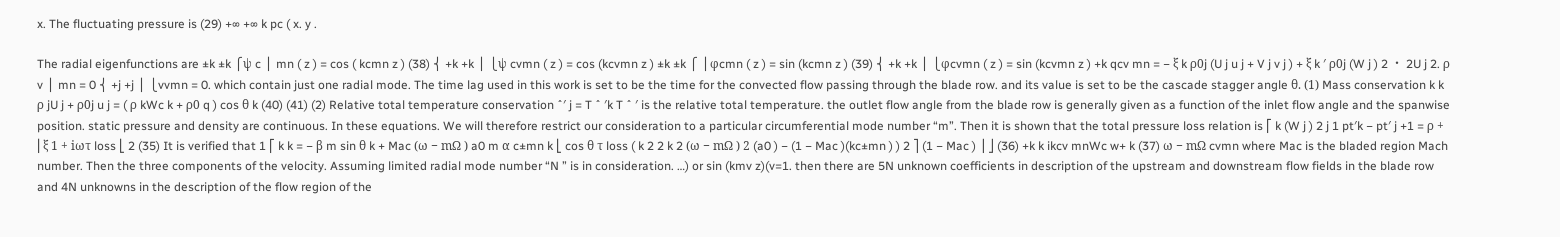x. The fluctuating pressure is (29) +∞ +∞ k pc ( x. y .

The radial eigenfunctions are ±k ±k ⎧ψ c ⎪ mn ( z ) = cos ( kcmn z ) (38) ⎨ +k +k ⎪ ⎩ψ cvmn ( z ) = cos (kcvmn z ) ±k ±k ⎧ ⎪φcmn ( z ) = sin (kcmn z ) (39) ⎨ +k +k ⎪ ⎩φcvmn ( z ) = sin (kcvmn z ) +k qcv mn = − ξ k ρ0j (U j u j + V j v j ) + ξ k ′ ρ0j (W j ) 2 ・ 2U j 2. ρ v ⎪ mn = 0 ⎨ +j +j ⎪ ⎩vvmn = 0. which contain just one radial mode. The time lag used in this work is set to be the time for the convected flow passing through the blade row. and its value is set to be the cascade stagger angle θ. (1) Mass conservation k k ρ jU j + ρ0j u j = ( ρ kWc k + ρ0 q ) cos θ k (40) (41) (2) Relative total temperature conservation ˆ′ j = T ˆ ′k T ˆ ′ is the relative total temperature. the outlet flow angle from the blade row is generally given as a function of the inlet flow angle and the spanwise position. static pressure and density are continuous. In these equations. We will therefore restrict our consideration to a particular circumferential mode number “m”. Then it is shown that the total pressure loss relation is ⎡ k (W j ) 2 j 1 pt′k − pt′ j +1 = ρ + ⎢ξ 1 + iωτ loss ⎣ 2 (35) It is verified that 1 ⎡ k k = − β m sin θ k + Mac (ω − mΩ ) a0 m α c±mn k ⎣ cos θ τ loss ( k 2 2 k 2 (ω − mΩ ) 2 (a0 ) − (1 − Mac )(kc±mn ) ) 2 ⎤ (1 − Mac ) ⎥ ⎦ (36) +k k ikcv mnWc w+ k (37) ω − mΩ cvmn where Mac is the bladed region Mach number. Then the three components of the velocity. Assuming limited radial mode number “N ” is in consideration. …) or sin (kmv z)(v=1. then there are 5N unknown coefficients in description of the upstream and downstream flow fields in the blade row and 4N unknowns in the description of the flow region of the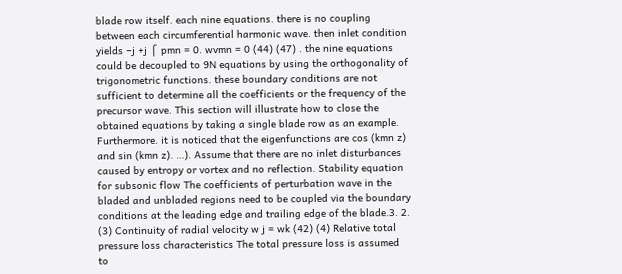blade row itself. each nine equations. there is no coupling between each circumferential harmonic wave. then inlet condition yields −j +j ⎧ pmn = 0. wvmn = 0 (44) (47) . the nine equations could be decoupled to 9N equations by using the orthogonality of trigonometric functions. these boundary conditions are not sufficient to determine all the coefficients or the frequency of the precursor wave. This section will illustrate how to close the obtained equations by taking a single blade row as an example. Furthermore. it is noticed that the eigenfunctions are cos (kmn z) and sin (kmn z). …). Assume that there are no inlet disturbances caused by entropy or vortex and no reflection. Stability equation for subsonic flow The coefficients of perturbation wave in the bladed and unbladed regions need to be coupled via the boundary conditions at the leading edge and trailing edge of the blade.3. 2. (3) Continuity of radial velocity w j = wk (42) (4) Relative total pressure loss characteristics The total pressure loss is assumed to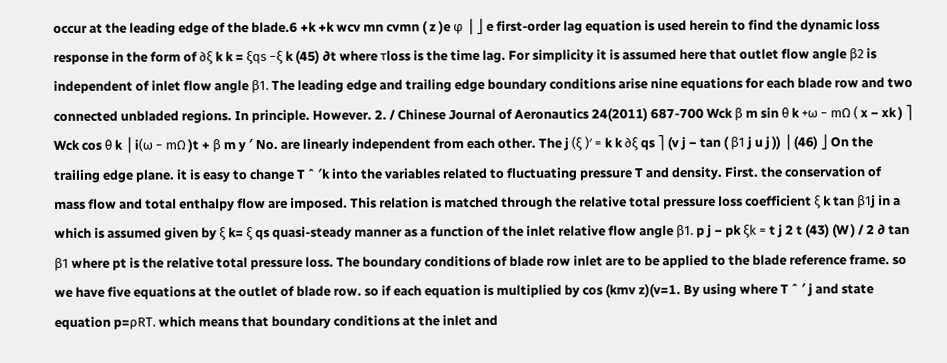occur at the leading edge of the blade.6 +k +k wcv mn cvmn ( z )e φ ⎥ ⎦ e first-order lag equation is used herein to find the dynamic loss response in the form of ∂ξ k k = ξqs −ξ k (45) ∂t where τloss is the time lag. For simplicity it is assumed here that outlet flow angle β2 is independent of inlet flow angle β1. The leading edge and trailing edge boundary conditions arise nine equations for each blade row and two connected unbladed regions. In principle. However. 2. / Chinese Journal of Aeronautics 24(2011) 687-700 Wck β m sin θ k +ω − mΩ ( x − xk ) ⎤ Wck cos θ k ⎥ i(ω − mΩ )t + β m y ′ No. are linearly independent from each other. The j (ξ )′ = k k ∂ξ qs ⎤ (v j − tan ( β1 j u j )) ⎥ (46) ⎦ On the trailing edge plane. it is easy to change T ˆ ′k into the variables related to fluctuating pressure T and density. First. the conservation of mass flow and total enthalpy flow are imposed. This relation is matched through the relative total pressure loss coefficient ξ k tan β1j in a which is assumed given by ξ k= ξ qs quasi-steady manner as a function of the inlet relative flow angle β1. p j − pk ξk = t j 2 t (43) (W ) / 2 ∂ tan β1 where pt is the relative total pressure loss. The boundary conditions of blade row inlet are to be applied to the blade reference frame. so we have five equations at the outlet of blade row. so if each equation is multiplied by cos (kmv z)(v=1. By using where T ˆ ′ j and state equation p=ρRT. which means that boundary conditions at the inlet and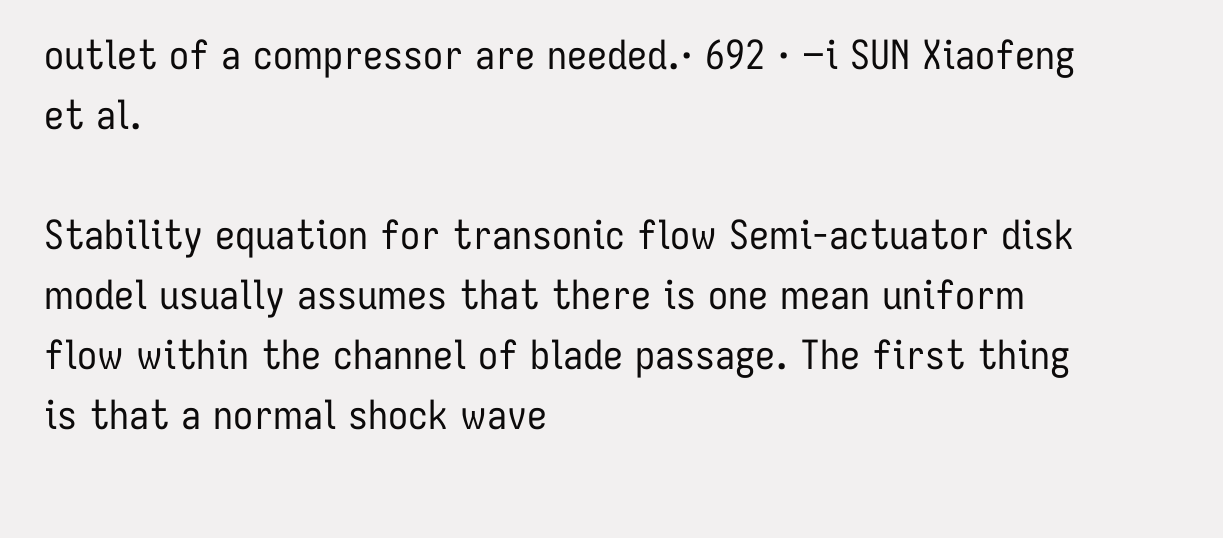outlet of a compressor are needed.· 692 · −i SUN Xiaofeng et al.

Stability equation for transonic flow Semi-actuator disk model usually assumes that there is one mean uniform flow within the channel of blade passage. The first thing is that a normal shock wave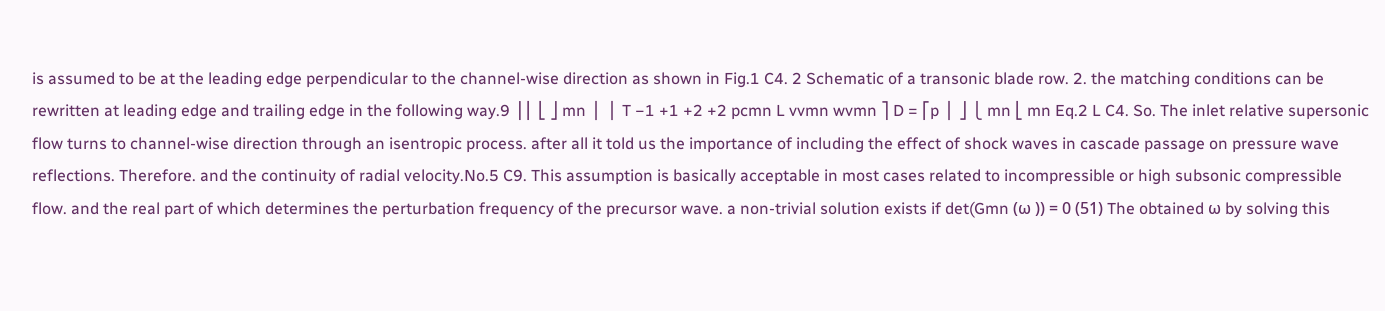is assumed to be at the leading edge perpendicular to the channel-wise direction as shown in Fig.1 C4. 2 Schematic of a transonic blade row. 2. the matching conditions can be rewritten at leading edge and trailing edge in the following way.9 ⎥ ⎢ ⎣ ⎦ mn ⎪ ⎪ T −1 +1 +2 +2 pcmn L vvmn wvmn ⎤ D = ⎡p ⎪ ⎦ ⎩ mn ⎣ mn Eq.2 L C4. So. The inlet relative supersonic flow turns to channel-wise direction through an isentropic process. after all it told us the importance of including the effect of shock waves in cascade passage on pressure wave reflections. Therefore. and the continuity of radial velocity.No.5 C9. This assumption is basically acceptable in most cases related to incompressible or high subsonic compressible flow. and the real part of which determines the perturbation frequency of the precursor wave. a non-trivial solution exists if det(Gmn (ω )) = 0 (51) The obtained ω by solving this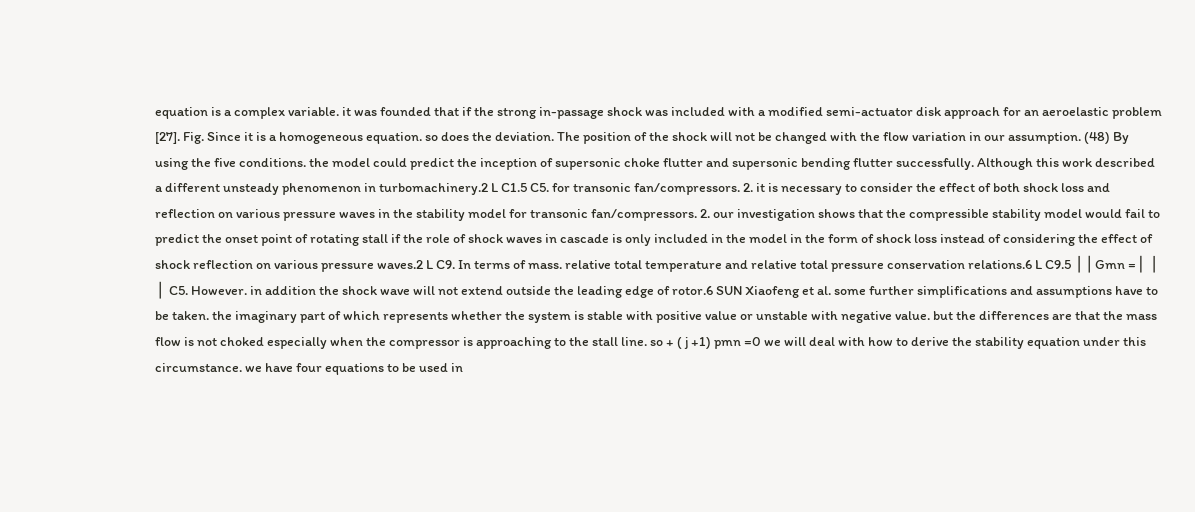equation is a complex variable. it was founded that if the strong in-passage shock was included with a modified semi-actuator disk approach for an aeroelastic problem [27]. Fig. Since it is a homogeneous equation. so does the deviation. The position of the shock will not be changed with the flow variation in our assumption. (48) By using the five conditions. the model could predict the inception of supersonic choke flutter and supersonic bending flutter successfully. Although this work described a different unsteady phenomenon in turbomachinery.2 L C1.5 C5. for transonic fan/compressors. 2. it is necessary to consider the effect of both shock loss and reflection on various pressure waves in the stability model for transonic fan/compressors. 2. our investigation shows that the compressible stability model would fail to predict the onset point of rotating stall if the role of shock waves in cascade is only included in the model in the form of shock loss instead of considering the effect of shock reflection on various pressure waves.2 L C9. In terms of mass. relative total temperature and relative total pressure conservation relations.6 L C9.5 ⎥ ⎪Gmn = ⎢ ⎥ ⎪ C5. However. in addition the shock wave will not extend outside the leading edge of rotor.6 SUN Xiaofeng et al. some further simplifications and assumptions have to be taken. the imaginary part of which represents whether the system is stable with positive value or unstable with negative value. but the differences are that the mass flow is not choked especially when the compressor is approaching to the stall line. so + ( j +1) pmn =0 we will deal with how to derive the stability equation under this circumstance. we have four equations to be used in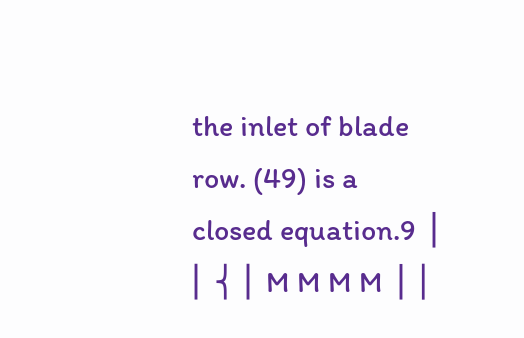the inlet of blade row. (49) is a closed equation.9 ⎥ ⎢ ⎨ ⎢ M M M M ⎥ ⎪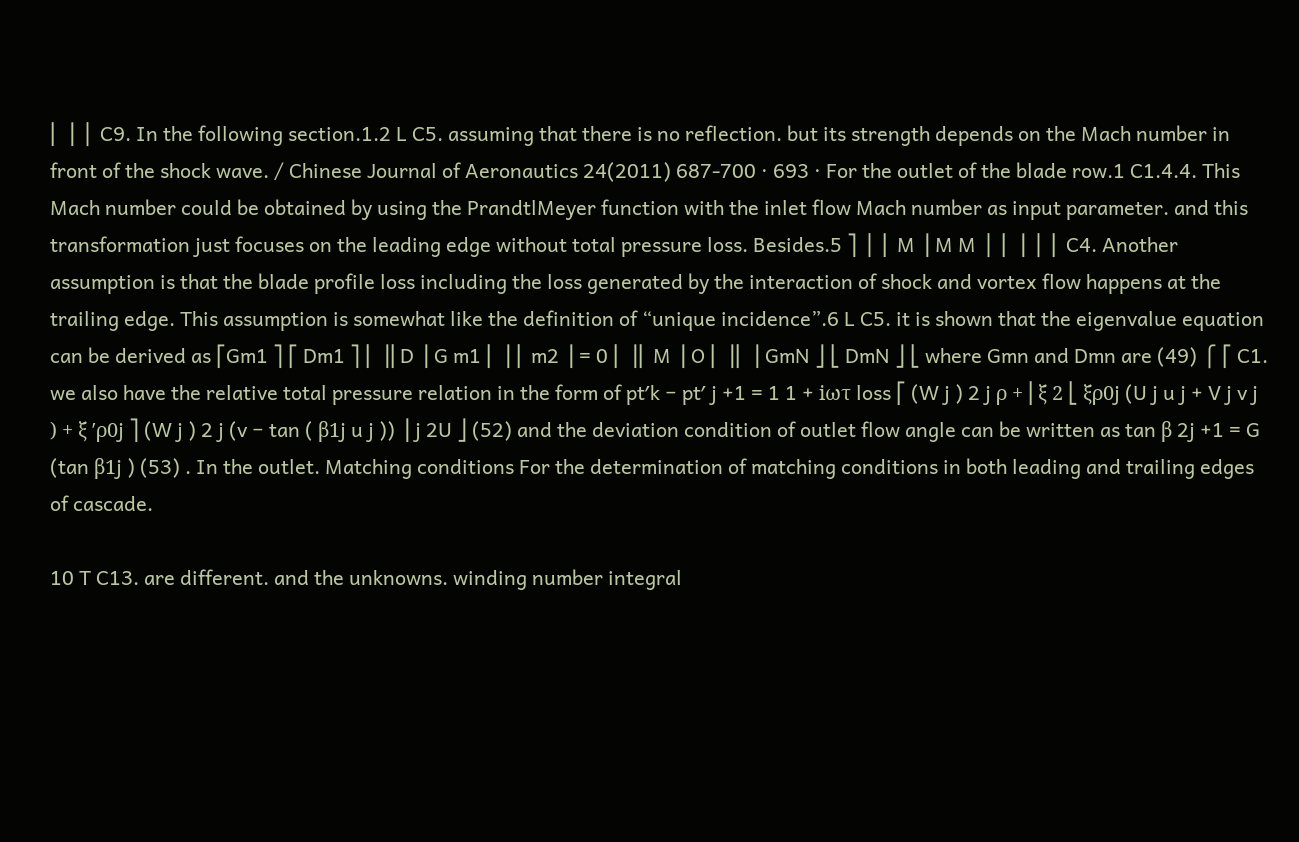⎢ ⎥ ⎪ C9. In the following section.1.2 L C5. assuming that there is no reflection. but its strength depends on the Mach number in front of the shock wave. / Chinese Journal of Aeronautics 24(2011) 687-700 · 693 · For the outlet of the blade row.1 C1.4.4. This Mach number could be obtained by using the PrandtlMeyer function with the inlet flow Mach number as input parameter. and this transformation just focuses on the leading edge without total pressure loss. Besides.5 ⎤ ⎪ ⎢ M ⎥ M M ⎪ ⎢ ⎥ ⎪ ⎢ C4. Another assumption is that the blade profile loss including the loss generated by the interaction of shock and vortex flow happens at the trailing edge. This assumption is somewhat like the definition of “unique incidence”.6 L C5. it is shown that the eigenvalue equation can be derived as ⎡Gm1 ⎤ ⎡ Dm1 ⎤ ⎢ ⎥⎢D ⎥ G m1 ⎢ ⎥ ⎢ m2 ⎥ = 0 ⎢ ⎥⎢ M ⎥ O ⎢ ⎥⎢ ⎥ GmN ⎦ ⎣ DmN ⎦ ⎣ where Gmn and Dmn are (49) ⎧ ⎡ C1. we also have the relative total pressure relation in the form of pt′k − pt′ j +1 = 1 1 + iωτ loss ⎡ (W j ) 2 j ρ + ⎢ξ 2 ⎣ ξρ0j (U j u j + V j v j ) + ξ ′ρ0j ⎤ (W j ) 2 j (v − tan ( β1j u j )) ⎥ j 2U ⎦ (52) and the deviation condition of outlet flow angle can be written as tan β 2j +1 = G (tan β1j ) (53) . In the outlet. Matching conditions For the determination of matching conditions in both leading and trailing edges of cascade.

10 T C13. are different. and the unknowns. winding number integral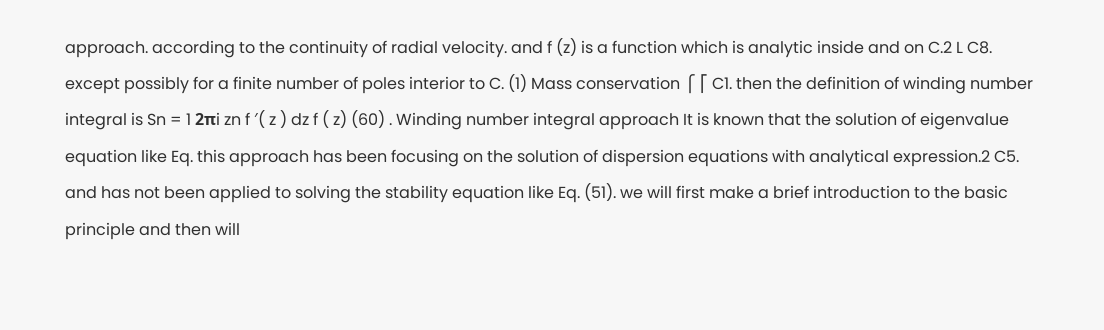approach. according to the continuity of radial velocity. and f (z) is a function which is analytic inside and on C.2 L C8. except possibly for a finite number of poles interior to C. (1) Mass conservation ⎧ ⎡ C1. then the definition of winding number integral is Sn = 1 2πi zn f ′( z ) dz f ( z) (60) . Winding number integral approach It is known that the solution of eigenvalue equation like Eq. this approach has been focusing on the solution of dispersion equations with analytical expression.2 C5. and has not been applied to solving the stability equation like Eq. (51). we will first make a brief introduction to the basic principle and then will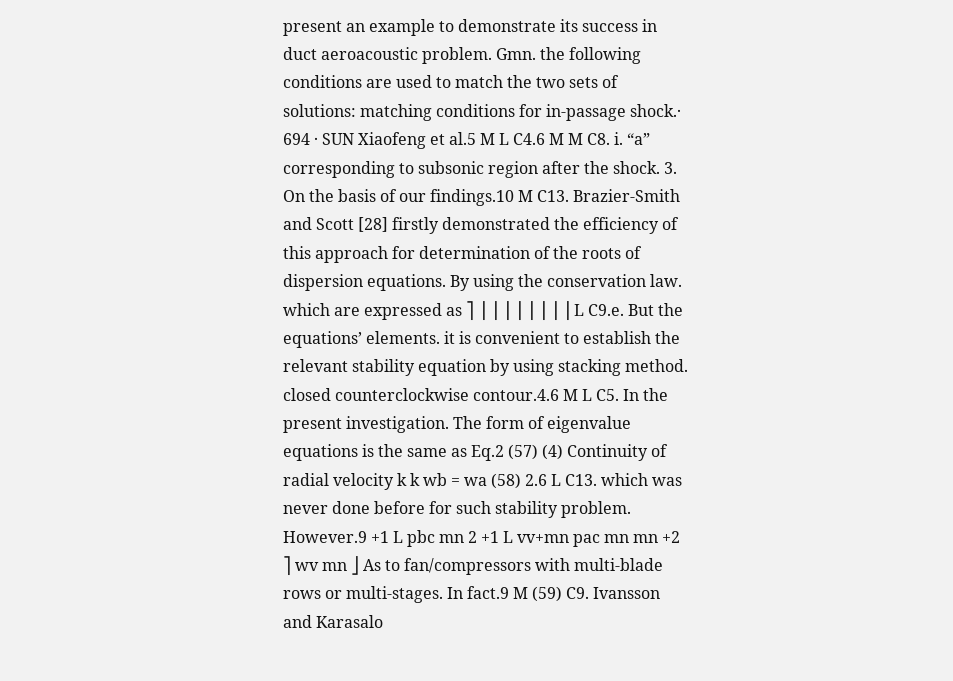present an example to demonstrate its success in duct aeroacoustic problem. Gmn. the following conditions are used to match the two sets of solutions: matching conditions for in-passage shock.· 694 · SUN Xiaofeng et al.5 M L C4.6 M M C8. i. “a” corresponding to subsonic region after the shock. 3. On the basis of our findings.10 M C13. Brazier-Smith and Scott [28] firstly demonstrated the efficiency of this approach for determination of the roots of dispersion equations. By using the conservation law. which are expressed as ⎤ ⎥ ⎥ ⎥ ⎥ ⎥ ⎥ ⎥ ⎥ L C9.e. But the equations’ elements. it is convenient to establish the relevant stability equation by using stacking method. closed counterclockwise contour.4.6 M L C5. In the present investigation. The form of eigenvalue equations is the same as Eq.2 (57) (4) Continuity of radial velocity k k wb = wa (58) 2.6 L C13. which was never done before for such stability problem. However.9 +1 L pbc mn 2 +1 L vv+mn pac mn mn +2 ⎤ wv mn ⎦ As to fan/compressors with multi-blade rows or multi-stages. In fact.9 M (59) C9. Ivansson and Karasalo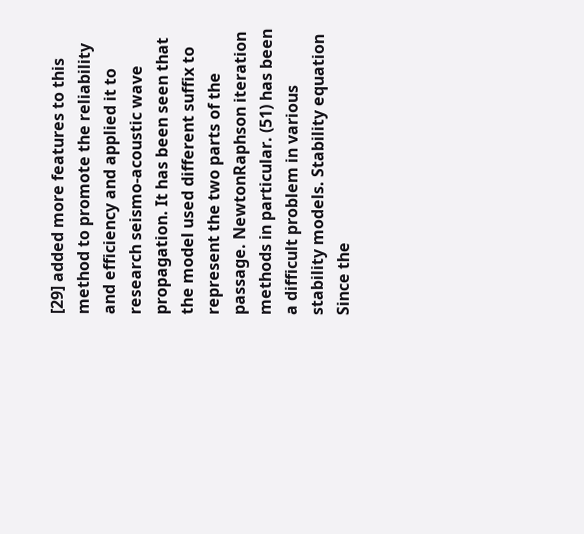[29] added more features to this method to promote the reliability and efficiency and applied it to research seismo-acoustic wave propagation. It has been seen that the model used different suffix to represent the two parts of the passage. NewtonRaphson iteration methods in particular. (51) has been a difficult problem in various stability models. Stability equation Since the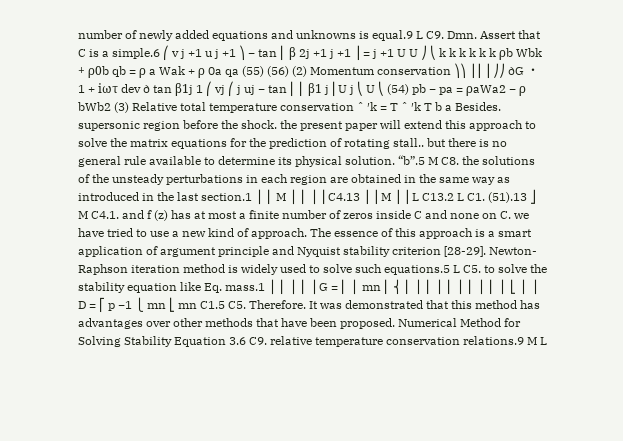number of newly added equations and unknowns is equal.9 L C9. Dmn. Assert that C is a simple.6 ⎛ v j +1 u j +1 ⎞ − tan ⎜ β 2j +1 j +1 ⎟ = j +1 U U ⎠ ⎝ k k k k k k ρb Wbk + ρ0b qb = ρ a Wak + ρ 0a qa (55) (56) (2) Momentum conservation ⎞⎞ ⎟⎟ ⎟ ⎠⎠ ∂G ・ 1 + iωτ dev ∂ tan β1j 1 ⎛ vj ⎛ j uj − tan ⎜ ⎜ β1 j ⎜U j ⎝ U ⎝ (54) pb − pa = ρaWa2 − ρ bWb2 (3) Relative total temperature conservation ˆ ′k = T ˆ ′k T b a Besides. supersonic region before the shock. the present paper will extend this approach to solve the matrix equations for the prediction of rotating stall.. but there is no general rule available to determine its physical solution. “b”.5 M C8. the solutions of the unsteady perturbations in each region are obtained in the same way as introduced in the last section.1 ⎪ ⎢ M ⎪ ⎢ ⎪ ⎢C4.13 ⎥ ⎥ M ⎥ ⎥ L C13.2 L C1. (51).13 ⎦ M C4.1. and f (z) has at most a finite number of zeros inside C and none on C. we have tried to use a new kind of approach. The essence of this approach is a smart application of argument principle and Nyquist stability criterion [28-29]. Newton-Raphson iteration method is widely used to solve such equations.5 L C5. to solve the stability equation like Eq. mass.1 ⎪ ⎢ ⎪ ⎢ ⎪G = ⎢ ⎪ mn ⎢ ⎨ ⎢ ⎪ ⎢ ⎪ ⎢ ⎪ ⎢ ⎪ ⎢ ⎪ ⎣ ⎪ ⎪ D = ⎡ p −1 ⎩ mn ⎣ mn C1.5 C5. Therefore. It was demonstrated that this method has advantages over other methods that have been proposed. Numerical Method for Solving Stability Equation 3.6 C9. relative temperature conservation relations.9 M L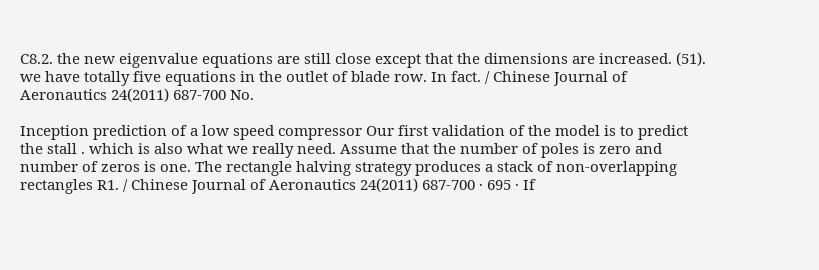C8.2. the new eigenvalue equations are still close except that the dimensions are increased. (51). we have totally five equations in the outlet of blade row. In fact. / Chinese Journal of Aeronautics 24(2011) 687-700 No.

Inception prediction of a low speed compressor Our first validation of the model is to predict the stall . which is also what we really need. Assume that the number of poles is zero and number of zeros is one. The rectangle halving strategy produces a stack of non-overlapping rectangles R1. / Chinese Journal of Aeronautics 24(2011) 687-700 · 695 · If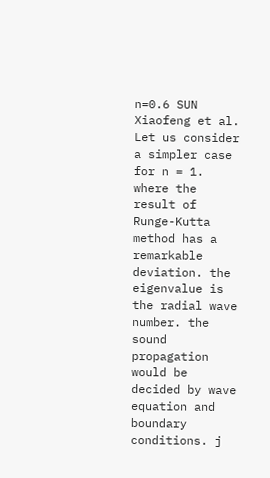n=0.6 SUN Xiaofeng et al. Let us consider a simpler case for n = 1. where the result of Runge-Kutta method has a remarkable deviation. the eigenvalue is the radial wave number. the sound propagation would be decided by wave equation and boundary conditions. j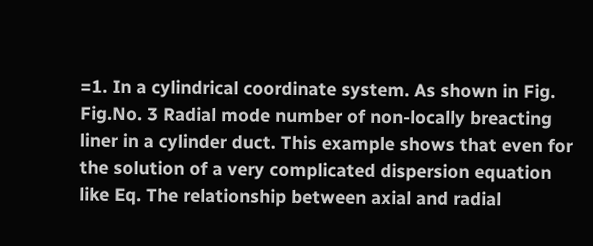=1. In a cylindrical coordinate system. As shown in Fig. Fig.No. 3 Radial mode number of non-locally breacting liner in a cylinder duct. This example shows that even for the solution of a very complicated dispersion equation like Eq. The relationship between axial and radial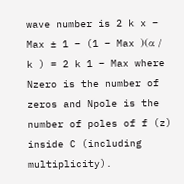wave number is 2 k x − Max ± 1 − (1 − Max )(α / k ) = 2 k 1 − Max where Nzero is the number of zeros and Npole is the number of poles of f (z) inside C (including multiplicity).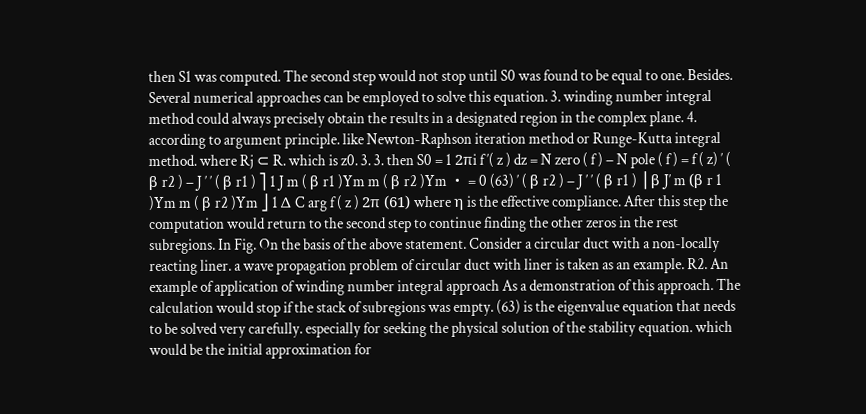then S1 was computed. The second step would not stop until S0 was found to be equal to one. Besides. Several numerical approaches can be employed to solve this equation. 3. winding number integral method could always precisely obtain the results in a designated region in the complex plane. 4. according to argument principle. like Newton-Raphson iteration method or Runge-Kutta integral method. where Rj ⊂ R. which is z0. 3. 3. then S0 = 1 2πi f ′( z ) dz = N zero ( f ) − N pole ( f ) = f ( z) ′ ( β r2 ) − J ′ ′ ( β r1 ) ⎤ 1 J m ( β r1 )Ym m ( β r2 )Ym ・ = 0 (63) ′ ( β r2 ) − J ′ ′ ( β r1 ) ⎥ β J′ m (β r 1 )Ym m ( β r2 )Ym ⎦ 1 Δ C arg f ( z ) 2π (61) where η is the effective compliance. After this step the computation would return to the second step to continue finding the other zeros in the rest subregions. In Fig. On the basis of the above statement. Consider a circular duct with a non-locally reacting liner. a wave propagation problem of circular duct with liner is taken as an example. R2. An example of application of winding number integral approach As a demonstration of this approach. The calculation would stop if the stack of subregions was empty. (63) is the eigenvalue equation that needs to be solved very carefully. especially for seeking the physical solution of the stability equation. which would be the initial approximation for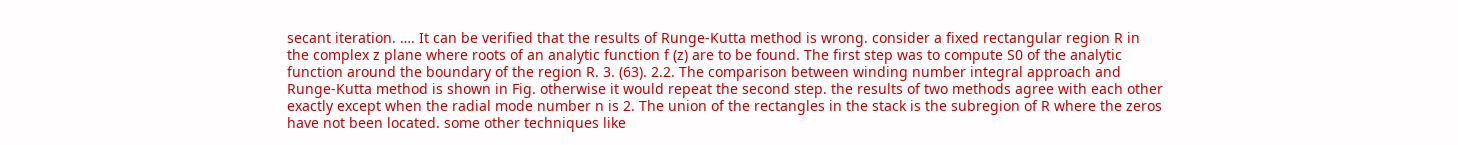secant iteration. …. It can be verified that the results of Runge-Kutta method is wrong. consider a fixed rectangular region R in the complex z plane where roots of an analytic function f (z) are to be found. The first step was to compute S0 of the analytic function around the boundary of the region R. 3. (63). 2.2. The comparison between winding number integral approach and Runge-Kutta method is shown in Fig. otherwise it would repeat the second step. the results of two methods agree with each other exactly except when the radial mode number n is 2. The union of the rectangles in the stack is the subregion of R where the zeros have not been located. some other techniques like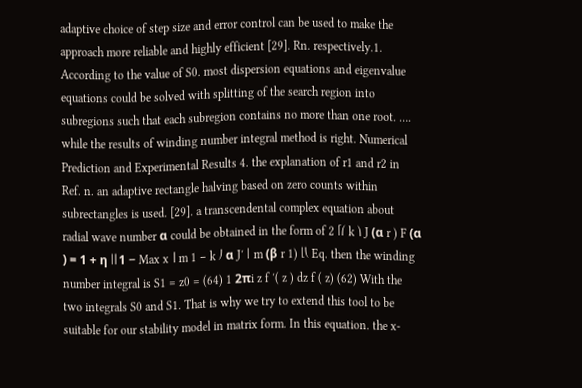adaptive choice of step size and error control can be used to make the approach more reliable and highly efficient [29]. Rn. respectively.1. According to the value of S0. most dispersion equations and eigenvalue equations could be solved with splitting of the search region into subregions such that each subregion contains no more than one root. …. while the results of winding number integral method is right. Numerical Prediction and Experimental Results 4. the explanation of r1 and r2 in Ref. n. an adaptive rectangle halving based on zero counts within subrectangles is used. [29]. a transcendental complex equation about radial wave number α could be obtained in the form of 2 ⎡⎛ k ⎞ J (α r ) F (α ) = 1 + η ⎢⎜1 − Max x ⎟ m 1 − k ⎠ α J′ ⎢ m (β r 1) ⎣⎝ Eq. then the winding number integral is S1 = z0 = (64) 1 2πi z f ′( z ) dz f ( z) (62) With the two integrals S0 and S1. That is why we try to extend this tool to be suitable for our stability model in matrix form. In this equation. the x-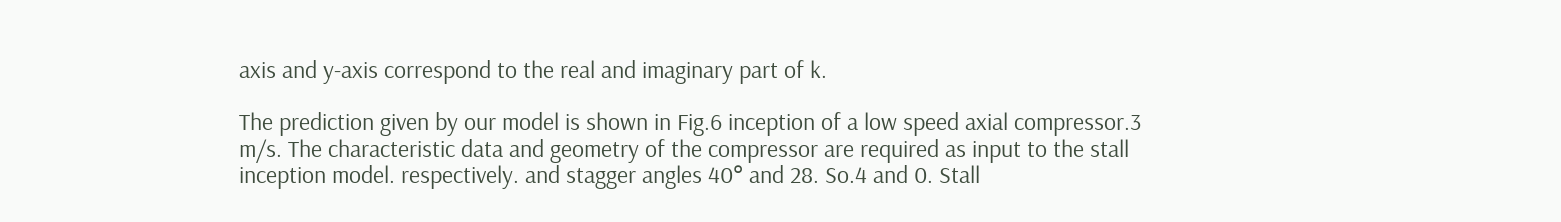axis and y-axis correspond to the real and imaginary part of k.

The prediction given by our model is shown in Fig.6 inception of a low speed axial compressor.3 m/s. The characteristic data and geometry of the compressor are required as input to the stall inception model. respectively. and stagger angles 40° and 28. So.4 and 0. Stall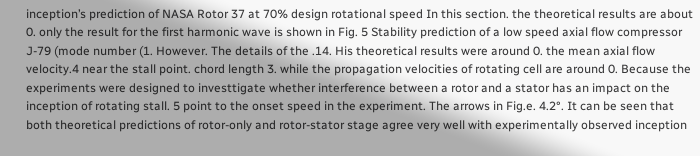inception’s prediction of NASA Rotor 37 at 70% design rotational speed In this section. the theoretical results are about 0. only the result for the first harmonic wave is shown in Fig. 5 Stability prediction of a low speed axial flow compressor J-79 (mode number (1. However. The details of the .14. His theoretical results were around 0. the mean axial flow velocity.4 near the stall point. chord length 3. while the propagation velocities of rotating cell are around 0. Because the experiments were designed to investtigate whether interference between a rotor and a stator has an impact on the inception of rotating stall. 5 point to the onset speed in the experiment. The arrows in Fig.e. 4.2°. It can be seen that both theoretical predictions of rotor-only and rotor-stator stage agree very well with experimentally observed inception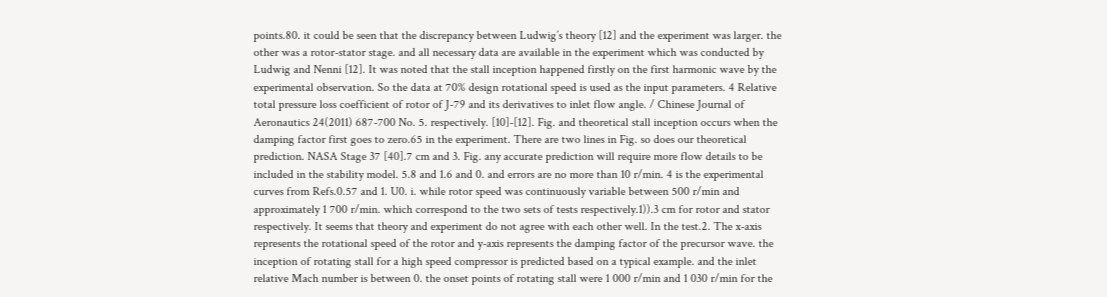points.80. it could be seen that the discrepancy between Ludwig’s theory [12] and the experiment was larger. the other was a rotor-stator stage. and all necessary data are available in the experiment which was conducted by Ludwig and Nenni [12]. It was noted that the stall inception happened firstly on the first harmonic wave by the experimental observation. So the data at 70% design rotational speed is used as the input parameters. 4 Relative total pressure loss coefficient of rotor of J-79 and its derivatives to inlet flow angle. / Chinese Journal of Aeronautics 24(2011) 687-700 No. 5. respectively. [10]-[12]. Fig. and theoretical stall inception occurs when the damping factor first goes to zero.65 in the experiment. There are two lines in Fig. so does our theoretical prediction. NASA Stage 37 [40].7 cm and 3. Fig. any accurate prediction will require more flow details to be included in the stability model. 5.8 and 1.6 and 0. and errors are no more than 10 r/min. 4 is the experimental curves from Refs.0.57 and 1. U0. i. while rotor speed was continuously variable between 500 r/min and approximately 1 700 r/min. which correspond to the two sets of tests respectively.1)).3 cm for rotor and stator respectively. It seems that theory and experiment do not agree with each other well. In the test.2. The x-axis represents the rotational speed of the rotor and y-axis represents the damping factor of the precursor wave. the inception of rotating stall for a high speed compressor is predicted based on a typical example. and the inlet relative Mach number is between 0. the onset points of rotating stall were 1 000 r/min and 1 030 r/min for the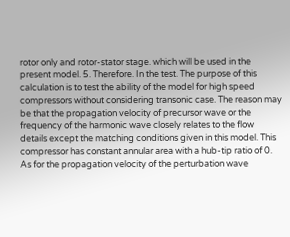rotor only and rotor-stator stage. which will be used in the present model. 5. Therefore. In the test. The purpose of this calculation is to test the ability of the model for high speed compressors without considering transonic case. The reason may be that the propagation velocity of precursor wave or the frequency of the harmonic wave closely relates to the flow details except the matching conditions given in this model. This compressor has constant annular area with a hub-tip ratio of 0. As for the propagation velocity of the perturbation wave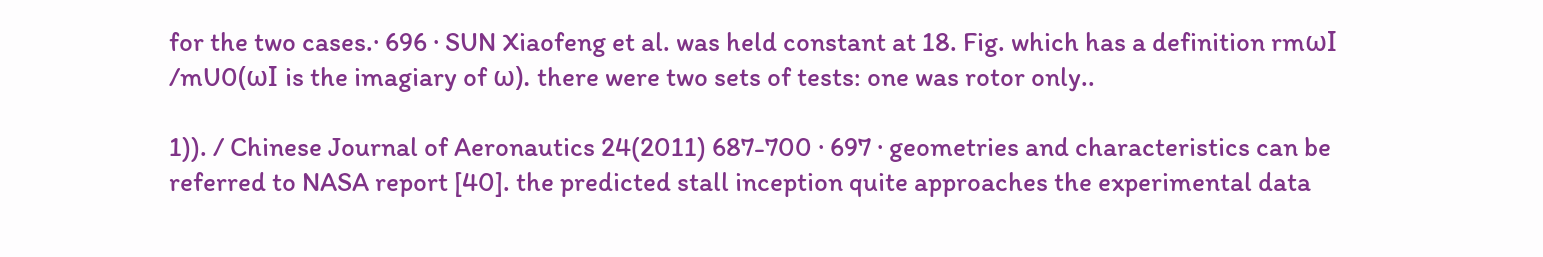for the two cases.· 696 · SUN Xiaofeng et al. was held constant at 18. Fig. which has a definition rmωI /mU0(ωΙ is the imagiary of ω). there were two sets of tests: one was rotor only..

1)). / Chinese Journal of Aeronautics 24(2011) 687-700 · 697 · geometries and characteristics can be referred to NASA report [40]. the predicted stall inception quite approaches the experimental data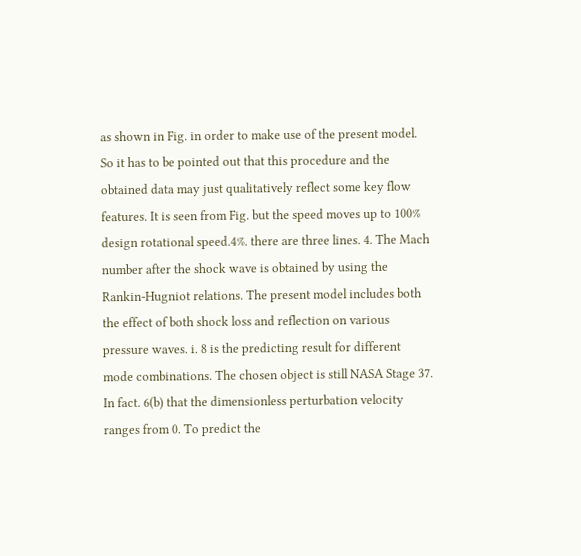as shown in Fig. in order to make use of the present model. So it has to be pointed out that this procedure and the obtained data may just qualitatively reflect some key flow features. It is seen from Fig. but the speed moves up to 100% design rotational speed.4%. there are three lines. 4. The Mach number after the shock wave is obtained by using the Rankin-Hugniot relations. The present model includes both the effect of both shock loss and reflection on various pressure waves. i. 8 is the predicting result for different mode combinations. The chosen object is still NASA Stage 37. In fact. 6(b) that the dimensionless perturbation velocity ranges from 0. To predict the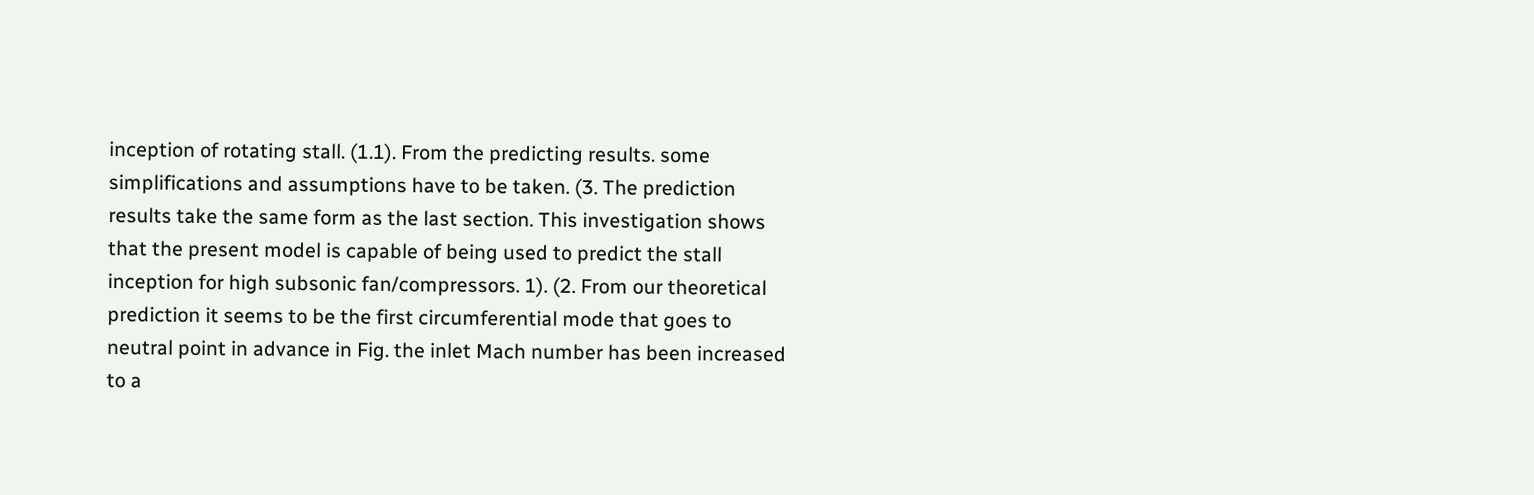inception of rotating stall. (1.1). From the predicting results. some simplifications and assumptions have to be taken. (3. The prediction results take the same form as the last section. This investigation shows that the present model is capable of being used to predict the stall inception for high subsonic fan/compressors. 1). (2. From our theoretical prediction it seems to be the first circumferential mode that goes to neutral point in advance in Fig. the inlet Mach number has been increased to a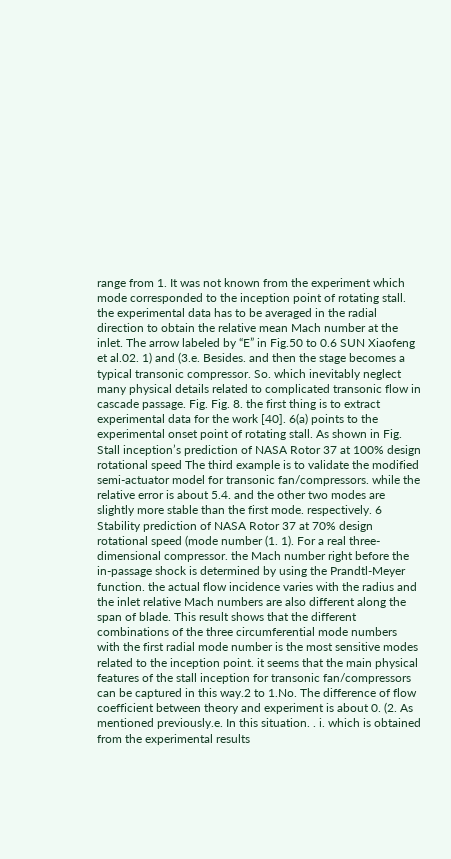range from 1. It was not known from the experiment which mode corresponded to the inception point of rotating stall. the experimental data has to be averaged in the radial direction to obtain the relative mean Mach number at the inlet. The arrow labeled by “E” in Fig.50 to 0.6 SUN Xiaofeng et al.02. 1) and (3.e. Besides. and then the stage becomes a typical transonic compressor. So. which inevitably neglect many physical details related to complicated transonic flow in cascade passage. Fig. Fig. 8. the first thing is to extract experimental data for the work [40]. 6(a) points to the experimental onset point of rotating stall. As shown in Fig. Stall inception’s prediction of NASA Rotor 37 at 100% design rotational speed The third example is to validate the modified semi-actuator model for transonic fan/compressors. while the relative error is about 5.4. and the other two modes are slightly more stable than the first mode. respectively. 6 Stability prediction of NASA Rotor 37 at 70% design rotational speed (mode number (1. 1). For a real three-dimensional compressor. the Mach number right before the in-passage shock is determined by using the Prandtl-Meyer function. the actual flow incidence varies with the radius and the inlet relative Mach numbers are also different along the span of blade. This result shows that the different combinations of the three circumferential mode numbers with the first radial mode number is the most sensitive modes related to the inception point. it seems that the main physical features of the stall inception for transonic fan/compressors can be captured in this way.2 to 1.No. The difference of flow coefficient between theory and experiment is about 0. (2. As mentioned previously.e. In this situation. . i. which is obtained from the experimental results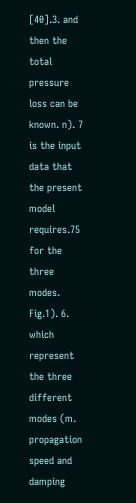[40].3. and then the total pressure loss can be known. n). 7 is the input data that the present model requires.75 for the three modes. Fig.1). 6. which represent the three different modes (m. propagation speed and damping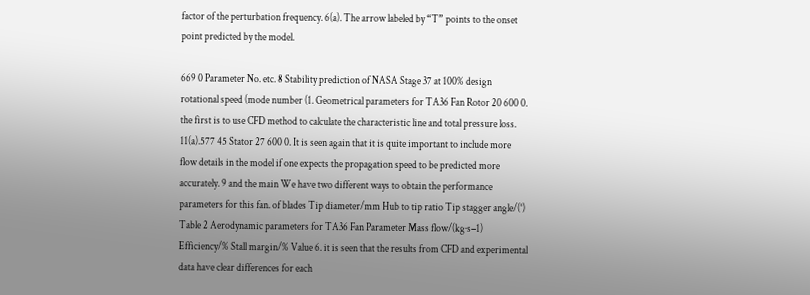factor of the perturbation frequency. 6(a). The arrow labeled by “T” points to the onset point predicted by the model.

669 0 Parameter No. etc. 8 Stability prediction of NASA Stage 37 at 100% design rotational speed (mode number (1. Geometrical parameters for TA36 Fan Rotor 20 600 0. the first is to use CFD method to calculate the characteristic line and total pressure loss. 11(a).577 45 Stator 27 600 0. It is seen again that it is quite important to include more flow details in the model if one expects the propagation speed to be predicted more accurately. 9 and the main We have two different ways to obtain the performance parameters for this fan. of blades Tip diameter/mm Hub to tip ratio Tip stagger angle/(°) Table 2 Aerodynamic parameters for TA36 Fan Parameter Mass flow/(kg·s−1) Efficiency/% Stall margin/% Value 6. it is seen that the results from CFD and experimental data have clear differences for each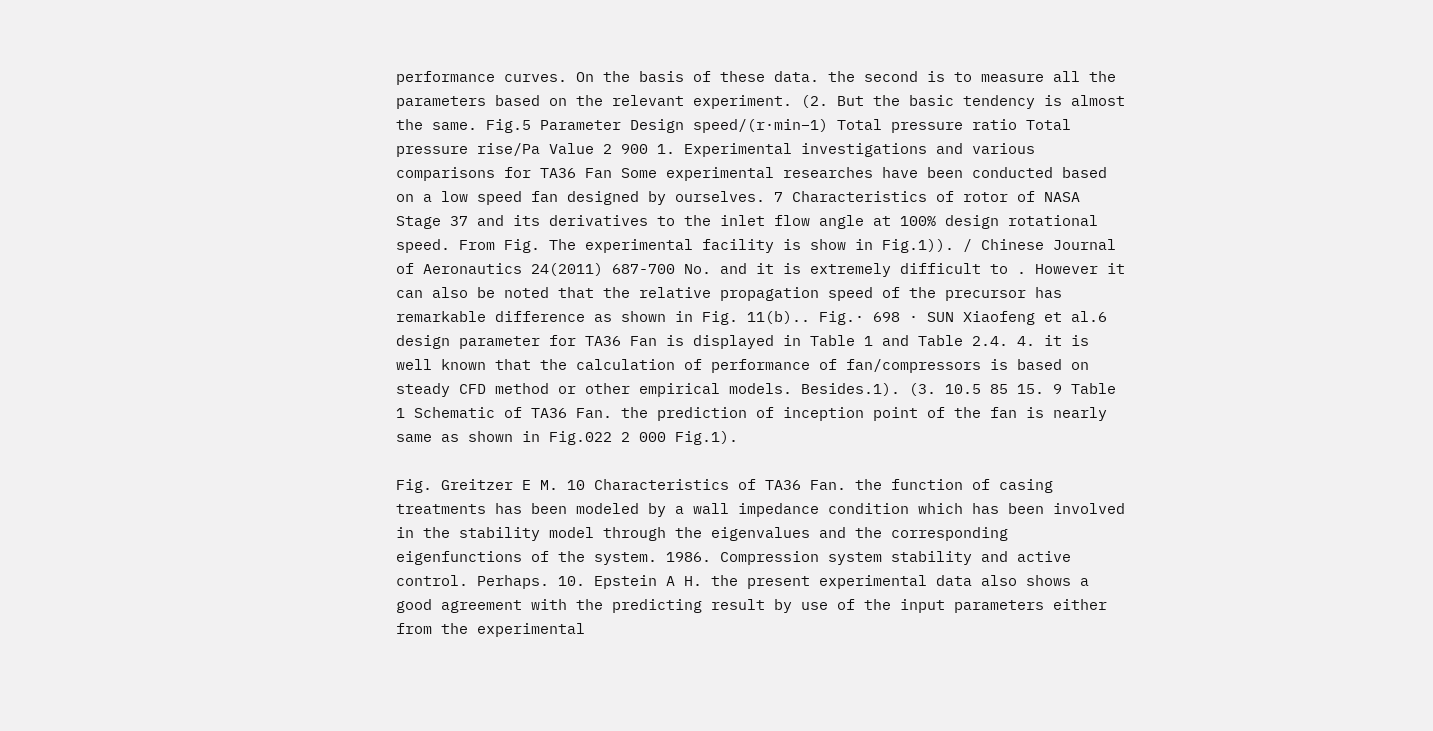performance curves. On the basis of these data. the second is to measure all the parameters based on the relevant experiment. (2. But the basic tendency is almost the same. Fig.5 Parameter Design speed/(r·min−1) Total pressure ratio Total pressure rise/Pa Value 2 900 1. Experimental investigations and various comparisons for TA36 Fan Some experimental researches have been conducted based on a low speed fan designed by ourselves. 7 Characteristics of rotor of NASA Stage 37 and its derivatives to the inlet flow angle at 100% design rotational speed. From Fig. The experimental facility is show in Fig.1)). / Chinese Journal of Aeronautics 24(2011) 687-700 No. and it is extremely difficult to . However it can also be noted that the relative propagation speed of the precursor has remarkable difference as shown in Fig. 11(b).. Fig.· 698 · SUN Xiaofeng et al.6 design parameter for TA36 Fan is displayed in Table 1 and Table 2.4. 4. it is well known that the calculation of performance of fan/compressors is based on steady CFD method or other empirical models. Besides.1). (3. 10.5 85 15. 9 Table 1 Schematic of TA36 Fan. the prediction of inception point of the fan is nearly same as shown in Fig.022 2 000 Fig.1).

Fig. Greitzer E M. 10 Characteristics of TA36 Fan. the function of casing treatments has been modeled by a wall impedance condition which has been involved in the stability model through the eigenvalues and the corresponding eigenfunctions of the system. 1986. Compression system stability and active control. Perhaps. 10. Epstein A H. the present experimental data also shows a good agreement with the predicting result by use of the input parameters either from the experimental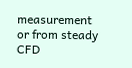measurement or from steady CFD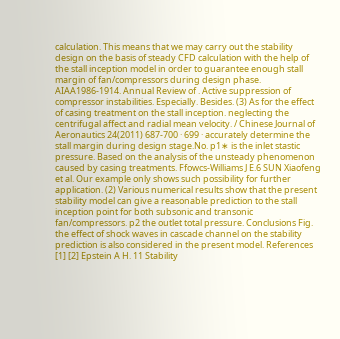calculation. This means that we may carry out the stability design on the basis of steady CFD calculation with the help of the stall inception model in order to guarantee enough stall margin of fan/compressors during design phase. AIAA1986-1914. Annual Review of . Active suppression of compressor instabilities. Especially. Besides. (3) As for the effect of casing treatment on the stall inception. neglecting the centrifugal affect and radial mean velocity. / Chinese Journal of Aeronautics 24(2011) 687-700 · 699 · accurately determine the stall margin during design stage.No. p1∗ is the inlet stastic pressure. Based on the analysis of the unsteady phenomenon caused by casing treatments. Ffowcs-Williams J E.6 SUN Xiaofeng et al. Our example only shows such possibility for further application. (2) Various numerical results show that the present stability model can give a reasonable prediction to the stall inception point for both subsonic and transonic fan/compressors. p2 the outlet total pressure. Conclusions Fig. the effect of shock waves in cascade channel on the stability prediction is also considered in the present model. References [1] [2] Epstein A H. 11 Stability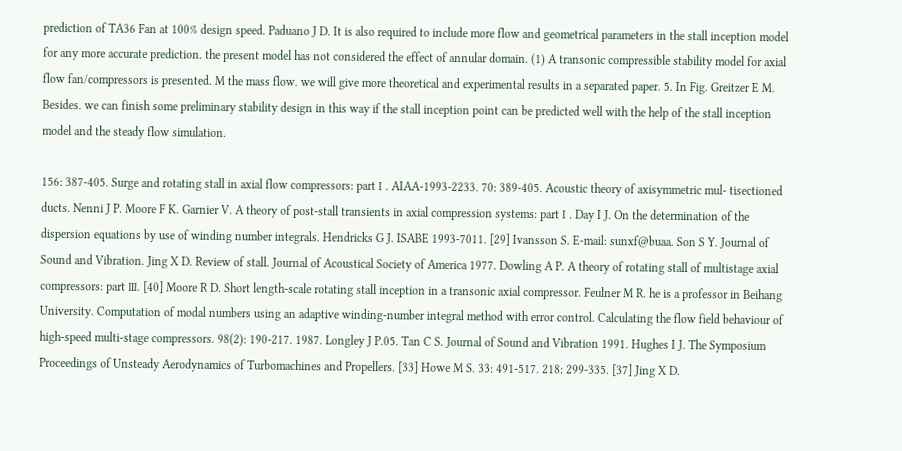prediction of TA36 Fan at 100% design speed. Paduano J D. It is also required to include more flow and geometrical parameters in the stall inception model for any more accurate prediction. the present model has not considered the effect of annular domain. (1) A transonic compressible stability model for axial flow fan/compressors is presented. M the mass flow. we will give more theoretical and experimental results in a separated paper. 5. In Fig. Greitzer E M. Besides. we can finish some preliminary stability design in this way if the stall inception point can be predicted well with the help of the stall inception model and the steady flow simulation.

156: 387-405. Surge and rotating stall in axial flow compressors: part Ⅰ . AIAA-1993-2233. 70: 389-405. Acoustic theory of axisymmetric mul- tisectioned ducts. Nenni J P. Moore F K. Garnier V. A theory of post-stall transients in axial compression systems: part Ⅰ . Day I J. On the determination of the dispersion equations by use of winding number integrals. Hendricks G J. ISABE 1993-7011. [29] Ivansson S. E-mail: sunxf@buaa. Son S Y. Journal of Sound and Vibration. Jing X D. Review of stall. Journal of Acoustical Society of America 1977. Dowling A P. A theory of rotating stall of multistage axial compressors: part Ⅲ. [40] Moore R D. Short length-scale rotating stall inception in a transonic axial compressor. Feulner M R. he is a professor in Beihang University. Computation of modal numbers using an adaptive winding-number integral method with error control. Calculating the flow field behaviour of high-speed multi-stage compressors. 98(2): 190-217. 1987. Longley J P.05. Tan C S. Journal of Sound and Vibration 1991. Hughes I J. The Symposium Proceedings of Unsteady Aerodynamics of Turbomachines and Propellers. [33] Howe M S. 33: 491-517. 218: 299-335. [37] Jing X D.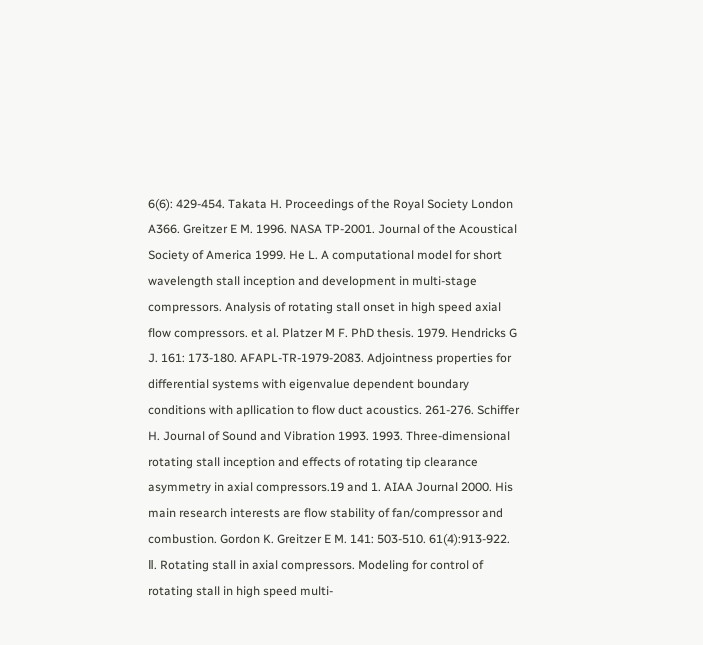6(6): 429-454. Takata H. Proceedings of the Royal Society London A366. Greitzer E M. 1996. NASA TP-2001. Journal of the Acoustical Society of America 1999. He L. A computational model for short wavelength stall inception and development in multi-stage compressors. Analysis of rotating stall onset in high speed axial flow compressors. et al. Platzer M F. PhD thesis. 1979. Hendricks G J. 161: 173-180. AFAPL-TR-1979-2083. Adjointness properties for differential systems with eigenvalue dependent boundary conditions with apllication to flow duct acoustics. 261-276. Schiffer H. Journal of Sound and Vibration 1993. 1993. Three-dimensional rotating stall inception and effects of rotating tip clearance asymmetry in axial compressors.19 and 1. AIAA Journal 2000. His main research interests are flow stability of fan/compressor and combustion. Gordon K. Greitzer E M. 141: 503-510. 61(4):913-922. Ⅱ. Rotating stall in axial compressors. Modeling for control of rotating stall in high speed multi-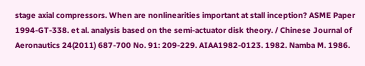stage axial compressors. When are nonlinearities important at stall inception? ASME Paper 1994-GT-338. et al. analysis based on the semi-actuator disk theory. / Chinese Journal of Aeronautics 24(2011) 687-700 No. 91: 209-229. AIAA1982-0123. 1982. Namba M. 1986.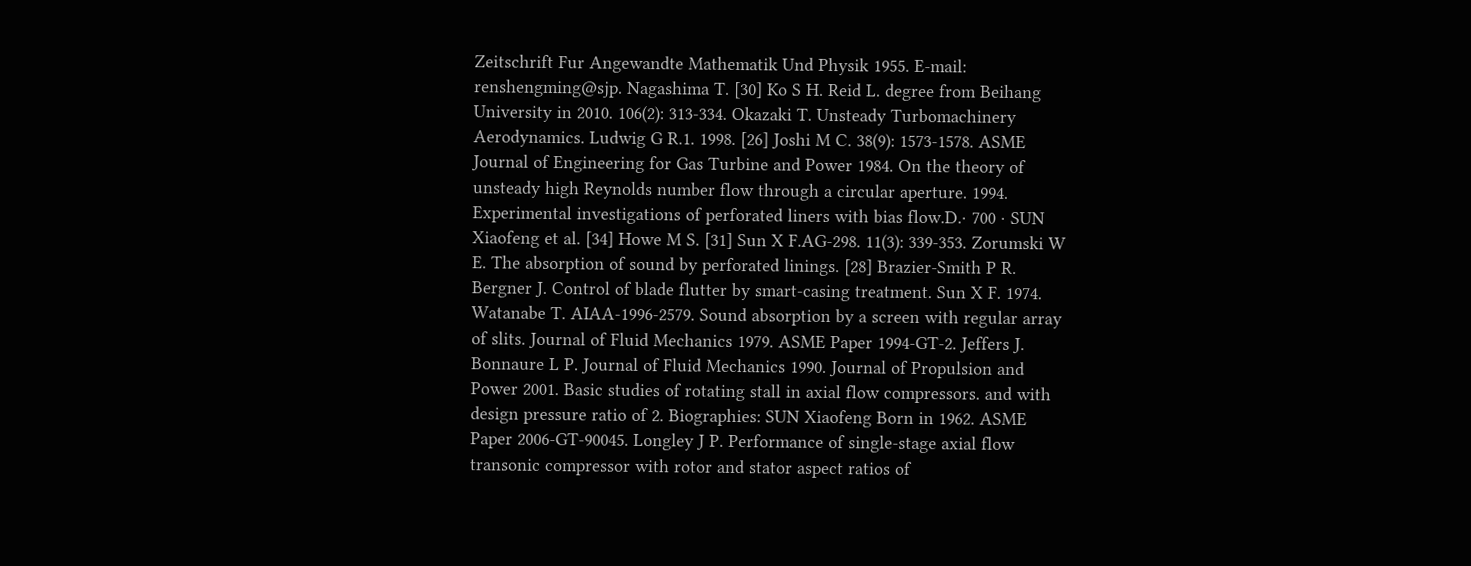Zeitschrift Fur Angewandte Mathematik Und Physik 1955. E-mail: renshengming@sjp. Nagashima T. [30] Ko S H. Reid L. degree from Beihang University in 2010. 106(2): 313-334. Okazaki T. Unsteady Turbomachinery Aerodynamics. Ludwig G R.1. 1998. [26] Joshi M C. 38(9): 1573-1578. ASME Journal of Engineering for Gas Turbine and Power 1984. On the theory of unsteady high Reynolds number flow through a circular aperture. 1994. Experimental investigations of perforated liners with bias flow.D.· 700 · SUN Xiaofeng et al. [34] Howe M S. [31] Sun X F.AG-298. 11(3): 339-353. Zorumski W E. The absorption of sound by perforated linings. [28] Brazier-Smith P R. Bergner J. Control of blade flutter by smart-casing treatment. Sun X F. 1974. Watanabe T. AIAA-1996-2579. Sound absorption by a screen with regular array of slits. Journal of Fluid Mechanics 1979. ASME Paper 1994-GT-2. Jeffers J. Bonnaure L P. Journal of Fluid Mechanics 1990. Journal of Propulsion and Power 2001. Basic studies of rotating stall in axial flow compressors. and with design pressure ratio of 2. Biographies: SUN Xiaofeng Born in 1962. ASME Paper 2006-GT-90045. Longley J P. Performance of single-stage axial flow transonic compressor with rotor and stator aspect ratios of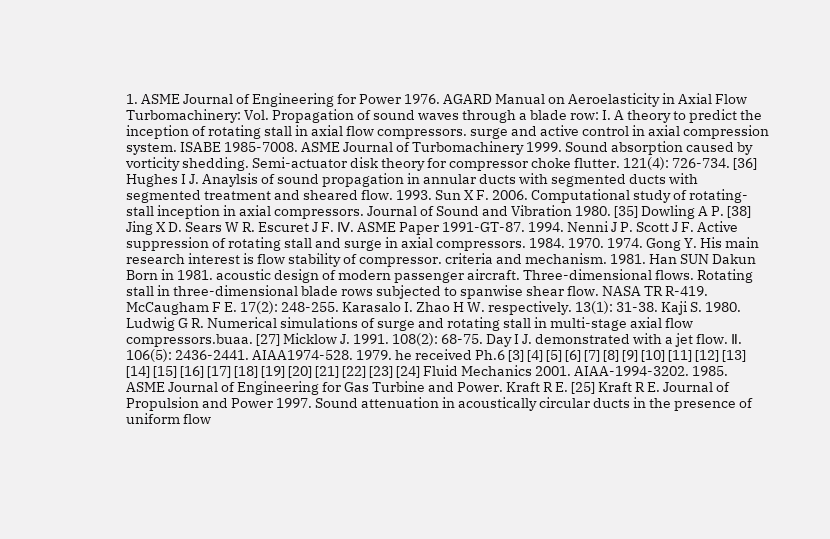1. ASME Journal of Engineering for Power 1976. AGARD Manual on Aeroelasticity in Axial Flow Turbomachinery: Vol. Propagation of sound waves through a blade row: I. A theory to predict the inception of rotating stall in axial flow compressors. surge and active control in axial compression system. ISABE 1985-7008. ASME Journal of Turbomachinery 1999. Sound absorption caused by vorticity shedding. Semi-actuator disk theory for compressor choke flutter. 121(4): 726-734. [36] Hughes I J. Anaylsis of sound propagation in annular ducts with segmented ducts with segmented treatment and sheared flow. 1993. Sun X F. 2006. Computational study of rotating-stall inception in axial compressors. Journal of Sound and Vibration 1980. [35] Dowling A P. [38] Jing X D. Sears W R. Escuret J F. Ⅳ. ASME Paper 1991-GT-87. 1994. Nenni J P. Scott J F. Active suppression of rotating stall and surge in axial compressors. 1984. 1970. 1974. Gong Y. His main research interest is flow stability of compressor. criteria and mechanism. 1981. Han SUN Dakun Born in 1981. acoustic design of modern passenger aircraft. Three-dimensional flows. Rotating stall in three-dimensional blade rows subjected to spanwise shear flow. NASA TR R-419. McCaugham F E. 17(2): 248-255. Karasalo I. Zhao H W. respectively. 13(1): 31-38. Kaji S. 1980. Ludwig G R. Numerical simulations of surge and rotating stall in multi-stage axial flow compressors.buaa. [27] Micklow J. 1991. 108(2): 68-75. Day I J. demonstrated with a jet flow. Ⅱ. 106(5): 2436-2441. AIAA1974-528. 1979. he received Ph.6 [3] [4] [5] [6] [7] [8] [9] [10] [11] [12] [13] [14] [15] [16] [17] [18] [19] [20] [21] [22] [23] [24] Fluid Mechanics 2001. AIAA-1994-3202. 1985. ASME Journal of Engineering for Gas Turbine and Power. Kraft R E. [25] Kraft R E. Journal of Propulsion and Power 1997. Sound attenuation in acoustically circular ducts in the presence of uniform flow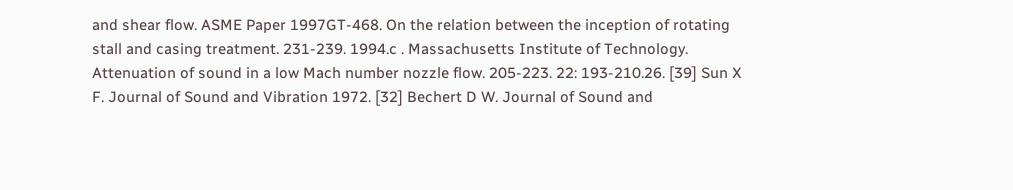and shear flow. ASME Paper 1997GT-468. On the relation between the inception of rotating stall and casing treatment. 231-239. 1994.c . Massachusetts Institute of Technology. Attenuation of sound in a low Mach number nozzle flow. 205-223. 22: 193-210.26. [39] Sun X F. Journal of Sound and Vibration 1972. [32] Bechert D W. Journal of Sound and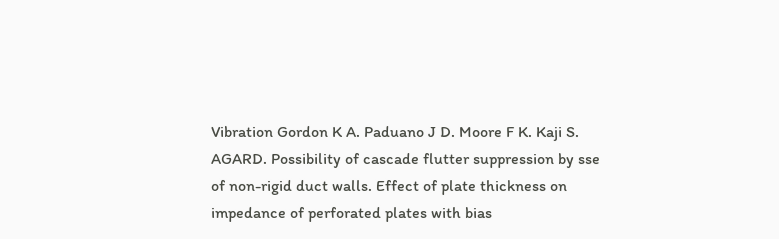Vibration Gordon K A. Paduano J D. Moore F K. Kaji S. AGARD. Possibility of cascade flutter suppression by sse of non-rigid duct walls. Effect of plate thickness on impedance of perforated plates with bias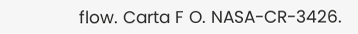flow. Carta F O. NASA-CR-3426.